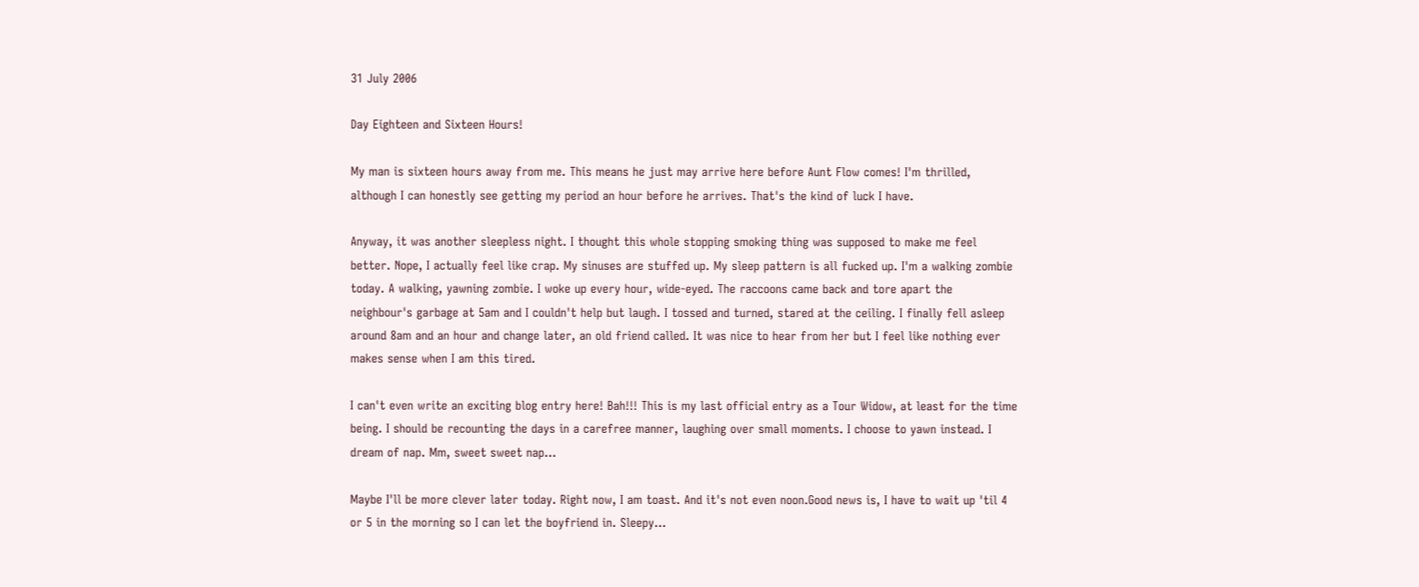31 July 2006

Day Eighteen and Sixteen Hours!

My man is sixteen hours away from me. This means he just may arrive here before Aunt Flow comes! I'm thrilled, although I can honestly see getting my period an hour before he arrives. That's the kind of luck I have.

Anyway, it was another sleepless night. I thought this whole stopping smoking thing was supposed to make me feel better. Nope, I actually feel like crap. My sinuses are stuffed up. My sleep pattern is all fucked up. I'm a walking zombie today. A walking, yawning zombie. I woke up every hour, wide-eyed. The raccoons came back and tore apart the neighbour's garbage at 5am and I couldn't help but laugh. I tossed and turned, stared at the ceiling. I finally fell asleep around 8am and an hour and change later, an old friend called. It was nice to hear from her but I feel like nothing ever makes sense when I am this tired.

I can't even write an exciting blog entry here! Bah!!! This is my last official entry as a Tour Widow, at least for the time being. I should be recounting the days in a carefree manner, laughing over small moments. I choose to yawn instead. I dream of nap. Mm, sweet sweet nap...

Maybe I'll be more clever later today. Right now, I am toast. And it's not even noon.Good news is, I have to wait up 'til 4 or 5 in the morning so I can let the boyfriend in. Sleepy...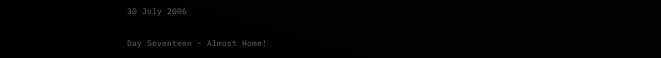30 July 2006

Day Seventeen - Almost Home!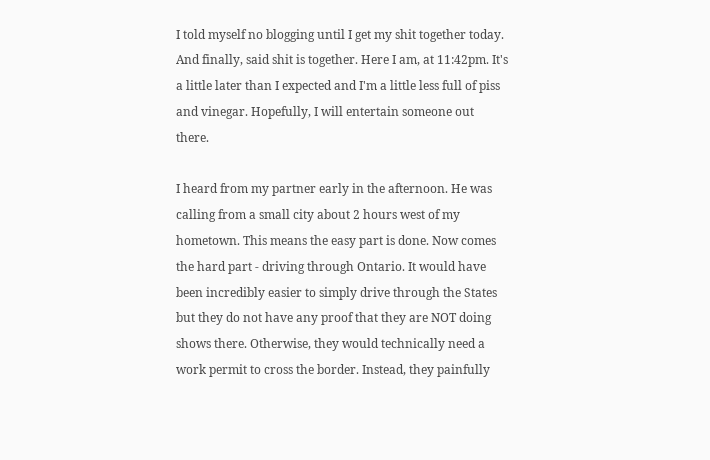I told myself no blogging until I get my shit together today. And finally, said shit is together. Here I am, at 11:42pm. It's a little later than I expected and I'm a little less full of piss and vinegar. Hopefully, I will entertain someone out there.

I heard from my partner early in the afternoon. He was calling from a small city about 2 hours west of my hometown. This means the easy part is done. Now comes the hard part - driving through Ontario. It would have been incredibly easier to simply drive through the States but they do not have any proof that they are NOT doing shows there. Otherwise, they would technically need a work permit to cross the border. Instead, they painfully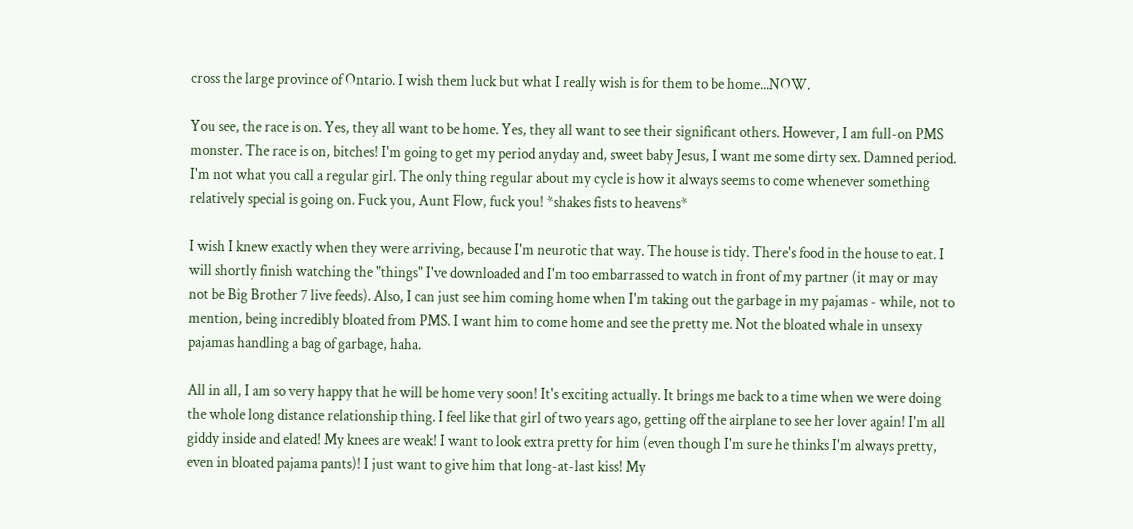cross the large province of Ontario. I wish them luck but what I really wish is for them to be home...NOW.

You see, the race is on. Yes, they all want to be home. Yes, they all want to see their significant others. However, I am full-on PMS monster. The race is on, bitches! I'm going to get my period anyday and, sweet baby Jesus, I want me some dirty sex. Damned period. I'm not what you call a regular girl. The only thing regular about my cycle is how it always seems to come whenever something relatively special is going on. Fuck you, Aunt Flow, fuck you! *shakes fists to heavens*

I wish I knew exactly when they were arriving, because I'm neurotic that way. The house is tidy. There's food in the house to eat. I will shortly finish watching the "things" I've downloaded and I'm too embarrassed to watch in front of my partner (it may or may not be Big Brother 7 live feeds). Also, I can just see him coming home when I'm taking out the garbage in my pajamas - while, not to mention, being incredibly bloated from PMS. I want him to come home and see the pretty me. Not the bloated whale in unsexy pajamas handling a bag of garbage, haha.

All in all, I am so very happy that he will be home very soon! It's exciting actually. It brings me back to a time when we were doing the whole long distance relationship thing. I feel like that girl of two years ago, getting off the airplane to see her lover again! I'm all giddy inside and elated! My knees are weak! I want to look extra pretty for him (even though I'm sure he thinks I'm always pretty, even in bloated pajama pants)! I just want to give him that long-at-last kiss! My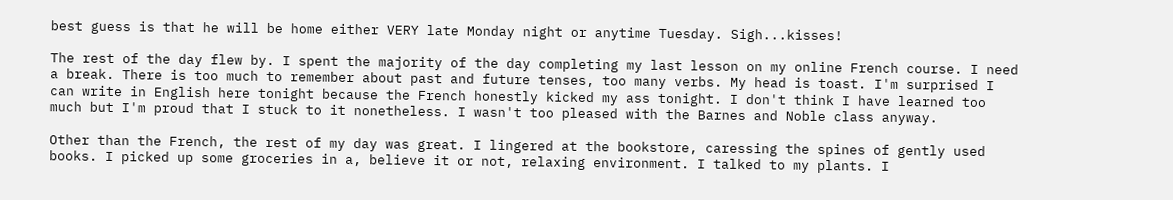best guess is that he will be home either VERY late Monday night or anytime Tuesday. Sigh...kisses!

The rest of the day flew by. I spent the majority of the day completing my last lesson on my online French course. I need a break. There is too much to remember about past and future tenses, too many verbs. My head is toast. I'm surprised I can write in English here tonight because the French honestly kicked my ass tonight. I don't think I have learned too much but I'm proud that I stuck to it nonetheless. I wasn't too pleased with the Barnes and Noble class anyway.

Other than the French, the rest of my day was great. I lingered at the bookstore, caressing the spines of gently used books. I picked up some groceries in a, believe it or not, relaxing environment. I talked to my plants. I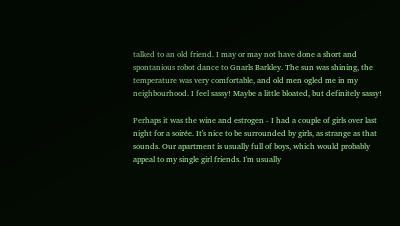talked to an old friend. I may or may not have done a short and spontanious robot dance to Gnarls Barkley. The sun was shining, the temperature was very comfortable, and old men ogled me in my neighbourhood. I feel sassy! Maybe a little bloated, but definitely sassy!

Perhaps it was the wine and estrogen - I had a couple of girls over last night for a soirée. It's nice to be surrounded by girls, as strange as that sounds. Our apartment is usually full of boys, which would probably appeal to my single girl friends. I'm usually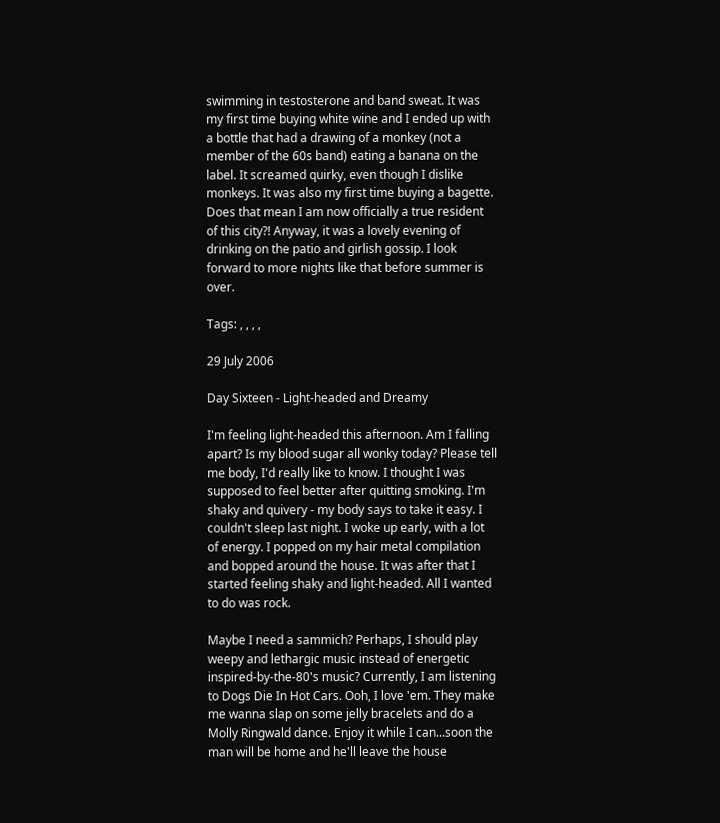swimming in testosterone and band sweat. It was my first time buying white wine and I ended up with a bottle that had a drawing of a monkey (not a member of the 60s band) eating a banana on the label. It screamed quirky, even though I dislike monkeys. It was also my first time buying a bagette. Does that mean I am now officially a true resident of this city?! Anyway, it was a lovely evening of drinking on the patio and girlish gossip. I look forward to more nights like that before summer is over.

Tags: , , , ,

29 July 2006

Day Sixteen - Light-headed and Dreamy

I'm feeling light-headed this afternoon. Am I falling apart? Is my blood sugar all wonky today? Please tell me body, I'd really like to know. I thought I was supposed to feel better after quitting smoking. I'm shaky and quivery - my body says to take it easy. I couldn't sleep last night. I woke up early, with a lot of energy. I popped on my hair metal compilation and bopped around the house. It was after that I started feeling shaky and light-headed. All I wanted to do was rock.

Maybe I need a sammich? Perhaps, I should play weepy and lethargic music instead of energetic inspired-by-the-80's music? Currently, I am listening to Dogs Die In Hot Cars. Ooh, I love 'em. They make me wanna slap on some jelly bracelets and do a Molly Ringwald dance. Enjoy it while I can...soon the man will be home and he'll leave the house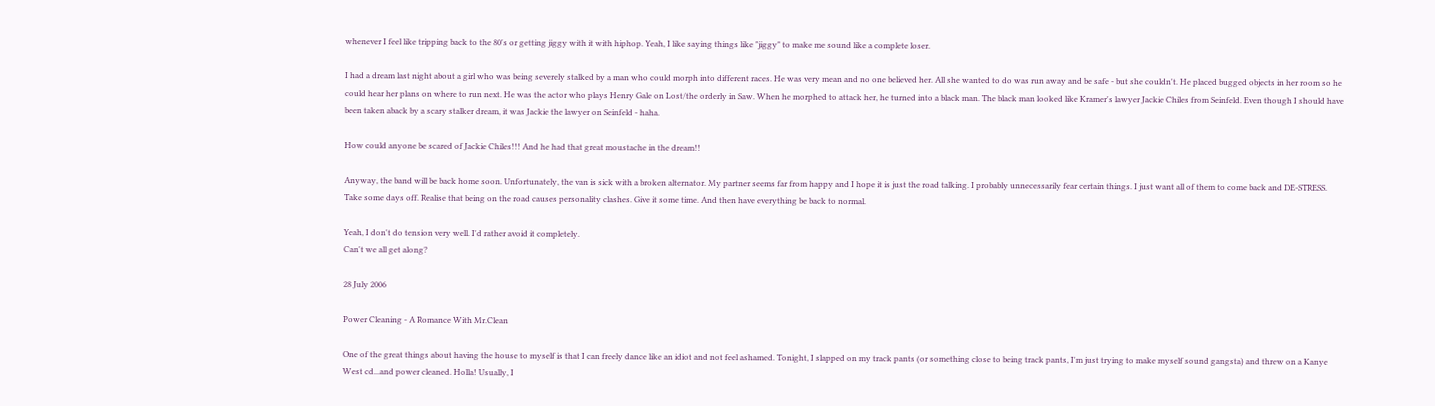whenever I feel like tripping back to the 80's or getting jiggy with it with hiphop. Yeah, I like saying things like "jiggy" to make me sound like a complete loser.

I had a dream last night about a girl who was being severely stalked by a man who could morph into different races. He was very mean and no one believed her. All she wanted to do was run away and be safe - but she couldn't. He placed bugged objects in her room so he could hear her plans on where to run next. He was the actor who plays Henry Gale on Lost/the orderly in Saw. When he morphed to attack her, he turned into a black man. The black man looked like Kramer's lawyer Jackie Chiles from Seinfeld. Even though I should have been taken aback by a scary stalker dream, it was Jackie the lawyer on Seinfeld - haha.

How could anyone be scared of Jackie Chiles!!! And he had that great moustache in the dream!!

Anyway, the band will be back home soon. Unfortunately, the van is sick with a broken alternator. My partner seems far from happy and I hope it is just the road talking. I probably unnecessarily fear certain things. I just want all of them to come back and DE-STRESS. Take some days off. Realise that being on the road causes personality clashes. Give it some time. And then have everything be back to normal.

Yeah, I don't do tension very well. I'd rather avoid it completely.
Can't we all get along?

28 July 2006

Power Cleaning - A Romance With Mr.Clean

One of the great things about having the house to myself is that I can freely dance like an idiot and not feel ashamed. Tonight, I slapped on my track pants (or something close to being track pants, I'm just trying to make myself sound gangsta) and threw on a Kanye West cd...and power cleaned. Holla! Usually, I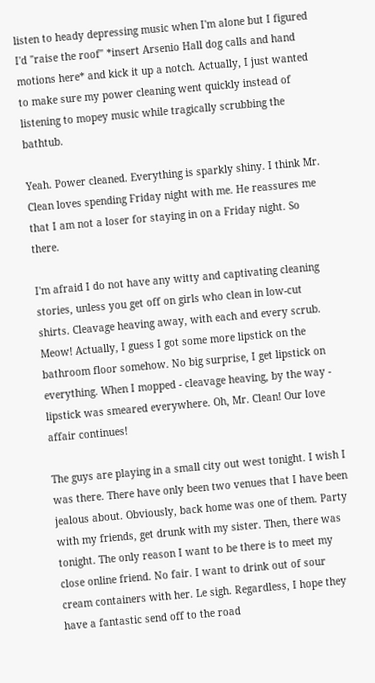listen to heady depressing music when I'm alone but I figured I'd "raise the roof" *insert Arsenio Hall dog calls and hand motions here* and kick it up a notch. Actually, I just wanted to make sure my power cleaning went quickly instead of listening to mopey music while tragically scrubbing the bathtub.

Yeah. Power cleaned. Everything is sparkly shiny. I think Mr. Clean loves spending Friday night with me. He reassures me that I am not a loser for staying in on a Friday night. So there.

I'm afraid I do not have any witty and captivating cleaning stories, unless you get off on girls who clean in low-cut shirts. Cleavage heaving away, with each and every scrub. Meow! Actually, I guess I got some more lipstick on the bathroom floor somehow. No big surprise, I get lipstick on everything. When I mopped - cleavage heaving, by the way - lipstick was smeared everywhere. Oh, Mr. Clean! Our love affair continues!

The guys are playing in a small city out west tonight. I wish I was there. There have only been two venues that I have been jealous about. Obviously, back home was one of them. Party with my friends, get drunk with my sister. Then, there was tonight. The only reason I want to be there is to meet my close online friend. No fair. I want to drink out of sour cream containers with her. Le sigh. Regardless, I hope they have a fantastic send off to the road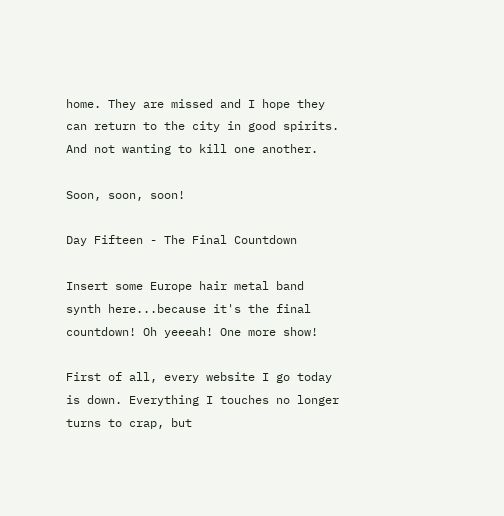home. They are missed and I hope they can return to the city in good spirits. And not wanting to kill one another.

Soon, soon, soon!

Day Fifteen - The Final Countdown

Insert some Europe hair metal band synth here...because it's the final countdown! Oh yeeeah! One more show!

First of all, every website I go today is down. Everything I touches no longer turns to crap, but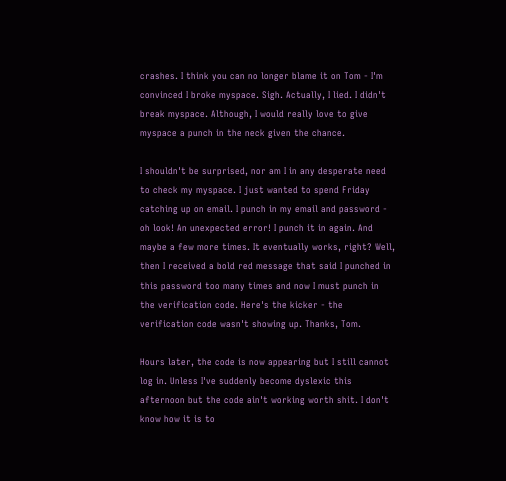crashes. I think you can no longer blame it on Tom - I'm convinced I broke myspace. Sigh. Actually, I lied. I didn't break myspace. Although, I would really love to give myspace a punch in the neck given the chance.

I shouldn't be surprised, nor am I in any desperate need to check my myspace. I just wanted to spend Friday catching up on email. I punch in my email and password - oh look! An unexpected error! I punch it in again. And maybe a few more times. It eventually works, right? Well, then I received a bold red message that said I punched in this password too many times and now I must punch in the verification code. Here's the kicker - the verification code wasn't showing up. Thanks, Tom.

Hours later, the code is now appearing but I still cannot log in. Unless I've suddenly become dyslexic this afternoon but the code ain't working worth shit. I don't know how it is to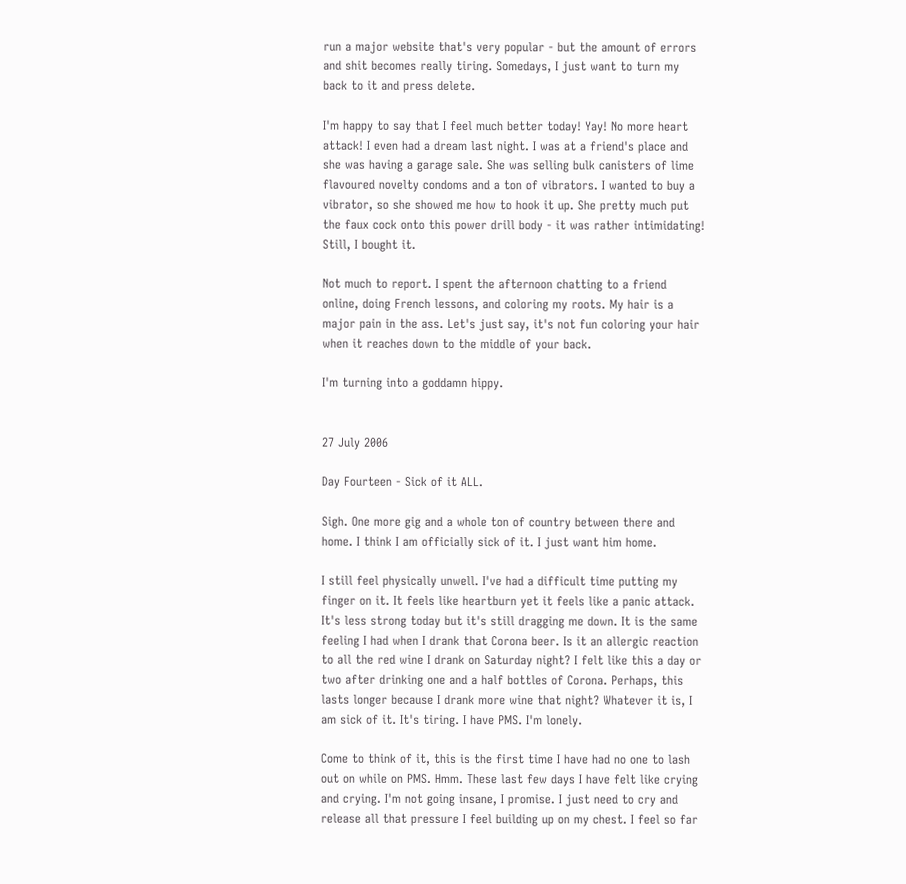run a major website that's very popular - but the amount of errors and shit becomes really tiring. Somedays, I just want to turn my back to it and press delete.

I'm happy to say that I feel much better today! Yay! No more heart attack! I even had a dream last night. I was at a friend's place and she was having a garage sale. She was selling bulk canisters of lime flavoured novelty condoms and a ton of vibrators. I wanted to buy a vibrator, so she showed me how to hook it up. She pretty much put the faux cock onto this power drill body - it was rather intimidating! Still, I bought it.

Not much to report. I spent the afternoon chatting to a friend online, doing French lessons, and coloring my roots. My hair is a major pain in the ass. Let's just say, it's not fun coloring your hair when it reaches down to the middle of your back.

I'm turning into a goddamn hippy.


27 July 2006

Day Fourteen - Sick of it ALL.

Sigh. One more gig and a whole ton of country between there and home. I think I am officially sick of it. I just want him home.

I still feel physically unwell. I've had a difficult time putting my finger on it. It feels like heartburn yet it feels like a panic attack. It's less strong today but it's still dragging me down. It is the same feeling I had when I drank that Corona beer. Is it an allergic reaction to all the red wine I drank on Saturday night? I felt like this a day or two after drinking one and a half bottles of Corona. Perhaps, this lasts longer because I drank more wine that night? Whatever it is, I am sick of it. It's tiring. I have PMS. I'm lonely.

Come to think of it, this is the first time I have had no one to lash out on while on PMS. Hmm. These last few days I have felt like crying and crying. I'm not going insane, I promise. I just need to cry and release all that pressure I feel building up on my chest. I feel so far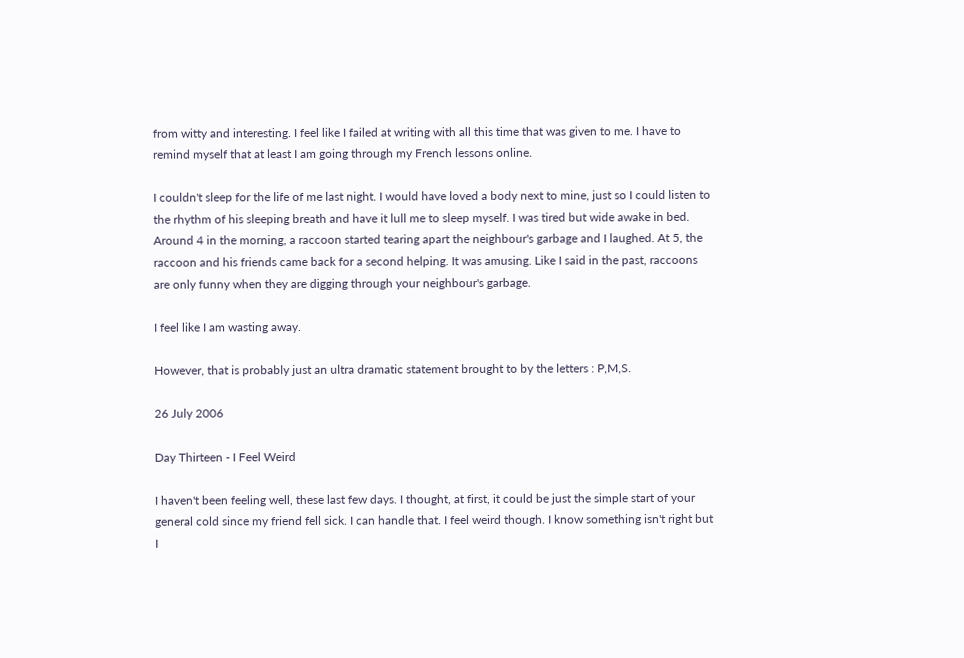from witty and interesting. I feel like I failed at writing with all this time that was given to me. I have to remind myself that at least I am going through my French lessons online.

I couldn't sleep for the life of me last night. I would have loved a body next to mine, just so I could listen to the rhythm of his sleeping breath and have it lull me to sleep myself. I was tired but wide awake in bed. Around 4 in the morning, a raccoon started tearing apart the neighbour's garbage and I laughed. At 5, the raccoon and his friends came back for a second helping. It was amusing. Like I said in the past, raccoons are only funny when they are digging through your neighbour's garbage.

I feel like I am wasting away.

However, that is probably just an ultra dramatic statement brought to by the letters : P,M,S.

26 July 2006

Day Thirteen - I Feel Weird

I haven't been feeling well, these last few days. I thought, at first, it could be just the simple start of your general cold since my friend fell sick. I can handle that. I feel weird though. I know something isn't right but I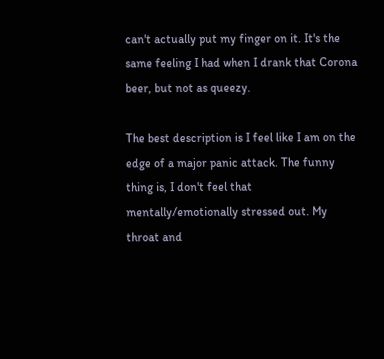can't actually put my finger on it. It's the same feeling I had when I drank that Corona beer, but not as queezy.

The best description is I feel like I am on the edge of a major panic attack. The funny thing is, I don't feel that mentally/emotionally stressed out. My throat and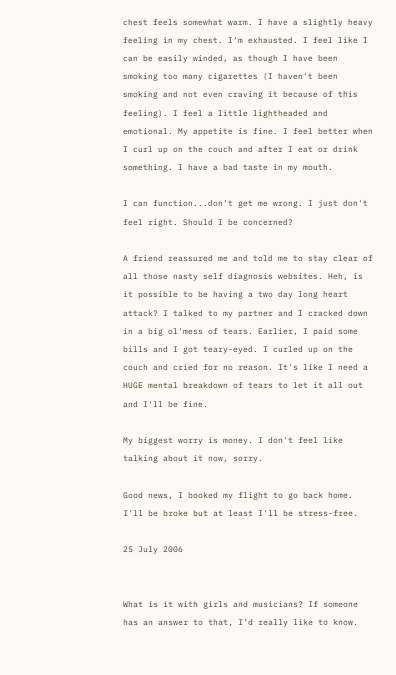chest feels somewhat warm. I have a slightly heavy feeling in my chest. I'm exhausted. I feel like I can be easily winded, as though I have been smoking too many cigarettes (I haven't been smoking and not even craving it because of this feeling). I feel a little lightheaded and emotional. My appetite is fine. I feel better when I curl up on the couch and after I eat or drink something. I have a bad taste in my mouth.

I can function...don't get me wrong. I just don't feel right. Should I be concerned?

A friend reassured me and told me to stay clear of all those nasty self diagnosis websites. Heh, is it possible to be having a two day long heart attack? I talked to my partner and I cracked down in a big ol'mess of tears. Earlier, I paid some bills and I got teary-eyed. I curled up on the couch and cried for no reason. It's like I need a HUGE mental breakdown of tears to let it all out and I'll be fine.

My biggest worry is money. I don't feel like talking about it now, sorry.

Good news, I booked my flight to go back home. I'll be broke but at least I'll be stress-free.

25 July 2006


What is it with girls and musicians? If someone has an answer to that, I'd really like to know.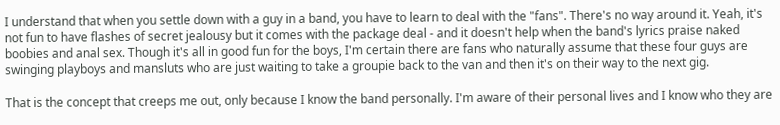I understand that when you settle down with a guy in a band, you have to learn to deal with the "fans". There's no way around it. Yeah, it's not fun to have flashes of secret jealousy but it comes with the package deal - and it doesn't help when the band's lyrics praise naked boobies and anal sex. Though it's all in good fun for the boys, I'm certain there are fans who naturally assume that these four guys are swinging playboys and mansluts who are just waiting to take a groupie back to the van and then it's on their way to the next gig.

That is the concept that creeps me out, only because I know the band personally. I'm aware of their personal lives and I know who they are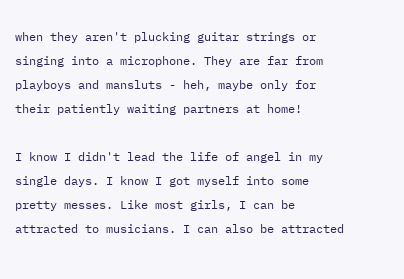when they aren't plucking guitar strings or singing into a microphone. They are far from playboys and mansluts - heh, maybe only for their patiently waiting partners at home!

I know I didn't lead the life of angel in my single days. I know I got myself into some pretty messes. Like most girls, I can be attracted to musicians. I can also be attracted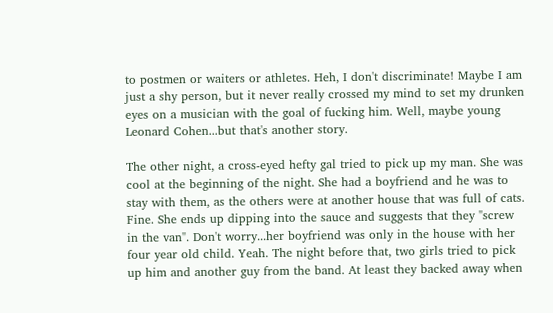to postmen or waiters or athletes. Heh, I don't discriminate! Maybe I am just a shy person, but it never really crossed my mind to set my drunken eyes on a musician with the goal of fucking him. Well, maybe young Leonard Cohen...but that's another story.

The other night, a cross-eyed hefty gal tried to pick up my man. She was cool at the beginning of the night. She had a boyfriend and he was to stay with them, as the others were at another house that was full of cats. Fine. She ends up dipping into the sauce and suggests that they "screw in the van". Don't worry...her boyfriend was only in the house with her four year old child. Yeah. The night before that, two girls tried to pick up him and another guy from the band. At least they backed away when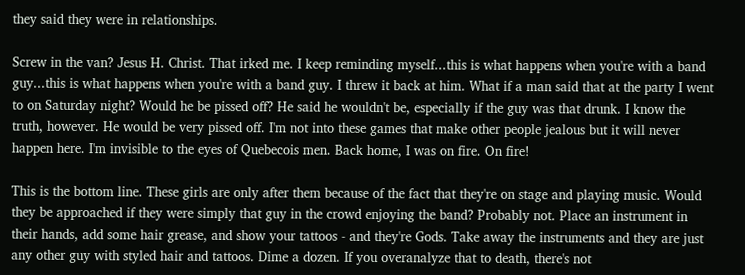they said they were in relationships.

Screw in the van? Jesus H. Christ. That irked me. I keep reminding myself...this is what happens when you're with a band guy...this is what happens when you're with a band guy. I threw it back at him. What if a man said that at the party I went to on Saturday night? Would he be pissed off? He said he wouldn't be, especially if the guy was that drunk. I know the truth, however. He would be very pissed off. I'm not into these games that make other people jealous but it will never happen here. I'm invisible to the eyes of Quebecois men. Back home, I was on fire. On fire!

This is the bottom line. These girls are only after them because of the fact that they're on stage and playing music. Would they be approached if they were simply that guy in the crowd enjoying the band? Probably not. Place an instrument in their hands, add some hair grease, and show your tattoos - and they're Gods. Take away the instruments and they are just any other guy with styled hair and tattoos. Dime a dozen. If you overanalyze that to death, there's not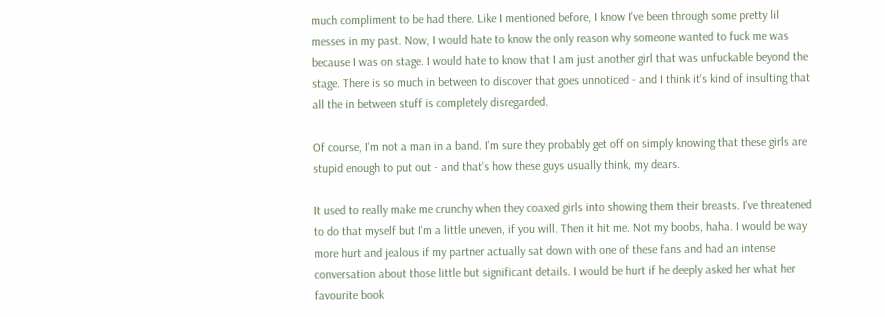much compliment to be had there. Like I mentioned before, I know I've been through some pretty lil messes in my past. Now, I would hate to know the only reason why someone wanted to fuck me was because I was on stage. I would hate to know that I am just another girl that was unfuckable beyond the stage. There is so much in between to discover that goes unnoticed - and I think it's kind of insulting that all the in between stuff is completely disregarded.

Of course, I'm not a man in a band. I'm sure they probably get off on simply knowing that these girls are stupid enough to put out - and that's how these guys usually think, my dears.

It used to really make me crunchy when they coaxed girls into showing them their breasts. I've threatened to do that myself but I'm a little uneven, if you will. Then it hit me. Not my boobs, haha. I would be way more hurt and jealous if my partner actually sat down with one of these fans and had an intense conversation about those little but significant details. I would be hurt if he deeply asked her what her favourite book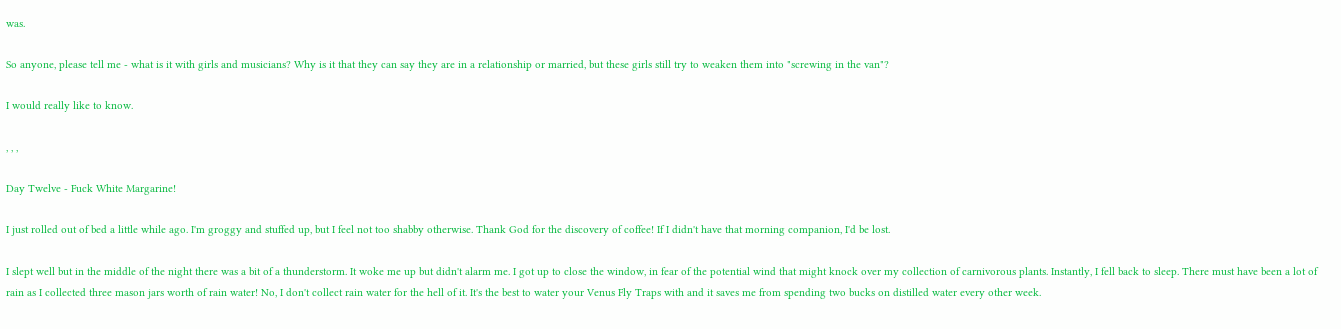was.

So anyone, please tell me - what is it with girls and musicians? Why is it that they can say they are in a relationship or married, but these girls still try to weaken them into "screwing in the van"?

I would really like to know.

, , ,

Day Twelve - Fuck White Margarine!

I just rolled out of bed a little while ago. I'm groggy and stuffed up, but I feel not too shabby otherwise. Thank God for the discovery of coffee! If I didn't have that morning companion, I'd be lost.

I slept well but in the middle of the night there was a bit of a thunderstorm. It woke me up but didn't alarm me. I got up to close the window, in fear of the potential wind that might knock over my collection of carnivorous plants. Instantly, I fell back to sleep. There must have been a lot of rain as I collected three mason jars worth of rain water! No, I don't collect rain water for the hell of it. It's the best to water your Venus Fly Traps with and it saves me from spending two bucks on distilled water every other week.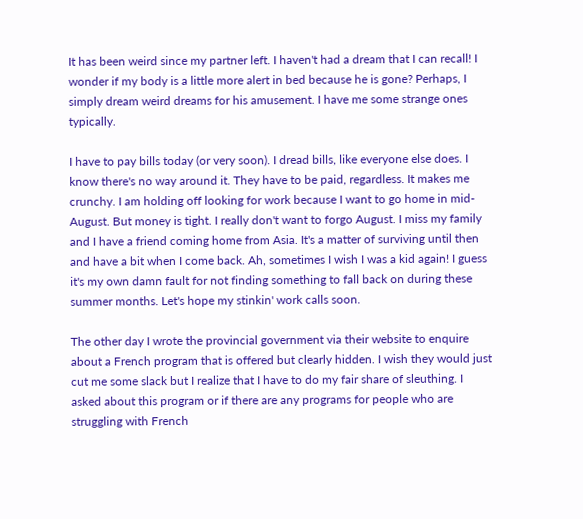It has been weird since my partner left. I haven't had a dream that I can recall! I wonder if my body is a little more alert in bed because he is gone? Perhaps, I simply dream weird dreams for his amusement. I have me some strange ones typically.

I have to pay bills today (or very soon). I dread bills, like everyone else does. I know there's no way around it. They have to be paid, regardless. It makes me crunchy. I am holding off looking for work because I want to go home in mid-August. But money is tight. I really don't want to forgo August. I miss my family and I have a friend coming home from Asia. It's a matter of surviving until then and have a bit when I come back. Ah, sometimes I wish I was a kid again! I guess it's my own damn fault for not finding something to fall back on during these summer months. Let's hope my stinkin' work calls soon.

The other day I wrote the provincial government via their website to enquire about a French program that is offered but clearly hidden. I wish they would just cut me some slack but I realize that I have to do my fair share of sleuthing. I asked about this program or if there are any programs for people who are struggling with French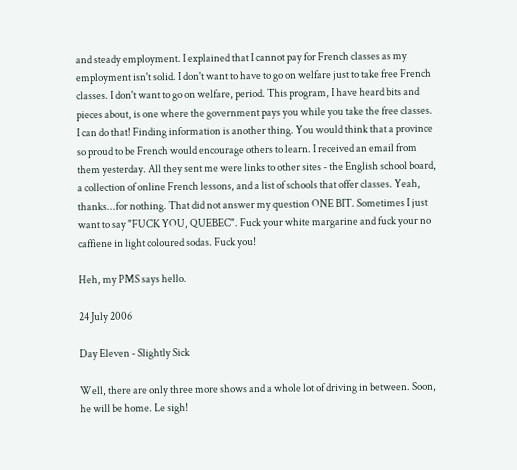and steady employment. I explained that I cannot pay for French classes as my employment isn't solid. I don't want to have to go on welfare just to take free French classes. I don't want to go on welfare, period. This program, I have heard bits and pieces about, is one where the government pays you while you take the free classes. I can do that! Finding information is another thing. You would think that a province so proud to be French would encourage others to learn. I received an email from them yesterday. All they sent me were links to other sites - the English school board, a collection of online French lessons, and a list of schools that offer classes. Yeah, thanks...for nothing. That did not answer my question ONE BIT. Sometimes I just want to say "FUCK YOU, QUEBEC". Fuck your white margarine and fuck your no caffiene in light coloured sodas. Fuck you!

Heh, my PMS says hello.

24 July 2006

Day Eleven - Slightly Sick

Well, there are only three more shows and a whole lot of driving in between. Soon, he will be home. Le sigh!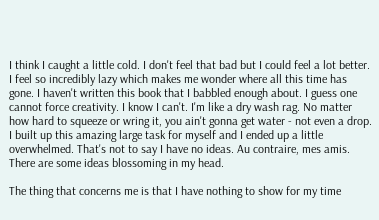I think I caught a little cold. I don't feel that bad but I could feel a lot better. I feel so incredibly lazy which makes me wonder where all this time has gone. I haven't written this book that I babbled enough about. I guess one cannot force creativity. I know I can't. I'm like a dry wash rag. No matter how hard to squeeze or wring it, you ain't gonna get water - not even a drop. I built up this amazing large task for myself and I ended up a little overwhelmed. That's not to say I have no ideas. Au contraire, mes amis. There are some ideas blossoming in my head.

The thing that concerns me is that I have nothing to show for my time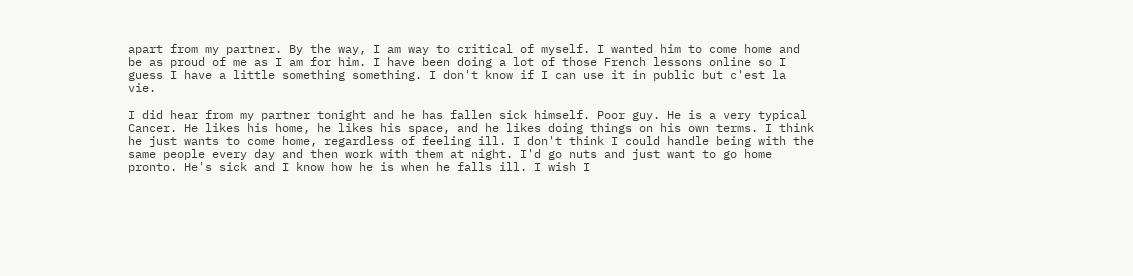apart from my partner. By the way, I am way to critical of myself. I wanted him to come home and be as proud of me as I am for him. I have been doing a lot of those French lessons online so I guess I have a little something something. I don't know if I can use it in public but c'est la vie.

I did hear from my partner tonight and he has fallen sick himself. Poor guy. He is a very typical Cancer. He likes his home, he likes his space, and he likes doing things on his own terms. I think he just wants to come home, regardless of feeling ill. I don't think I could handle being with the same people every day and then work with them at night. I'd go nuts and just want to go home pronto. He's sick and I know how he is when he falls ill. I wish I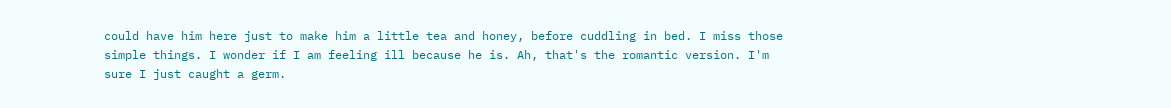could have him here just to make him a little tea and honey, before cuddling in bed. I miss those simple things. I wonder if I am feeling ill because he is. Ah, that's the romantic version. I'm sure I just caught a germ.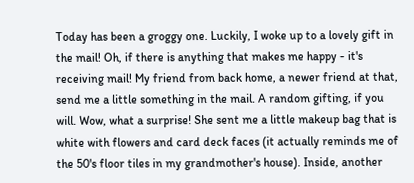Today has been a groggy one. Luckily, I woke up to a lovely gift in the mail! Oh, if there is anything that makes me happy - it's receiving mail! My friend from back home, a newer friend at that, send me a little something in the mail. A random gifting, if you will. Wow, what a surprise! She sent me a little makeup bag that is white with flowers and card deck faces (it actually reminds me of the 50's floor tiles in my grandmother's house). Inside, another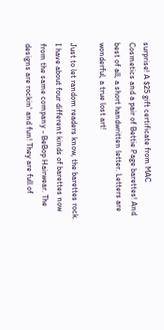surprise! A $25 gift certificate from MAC Cosmetics and a pair of Bettie Page barettes! And best of all, a short handwritten letter. Letters are wonderful, a true lost art!

Just to let random readers know, the barettes rock. I have about four different kinds of barettes now from the same company - BeBop Hairwear. The designs are rockin' and fun! They are full of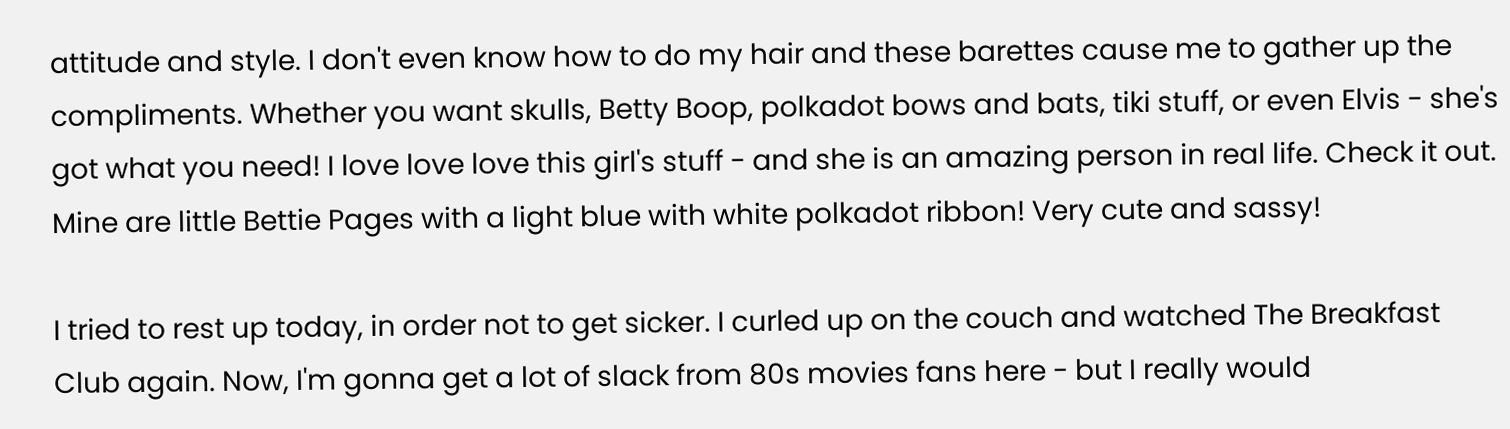attitude and style. I don't even know how to do my hair and these barettes cause me to gather up the compliments. Whether you want skulls, Betty Boop, polkadot bows and bats, tiki stuff, or even Elvis - she's got what you need! I love love love this girl's stuff - and she is an amazing person in real life. Check it out. Mine are little Bettie Pages with a light blue with white polkadot ribbon! Very cute and sassy!

I tried to rest up today, in order not to get sicker. I curled up on the couch and watched The Breakfast Club again. Now, I'm gonna get a lot of slack from 80s movies fans here - but I really would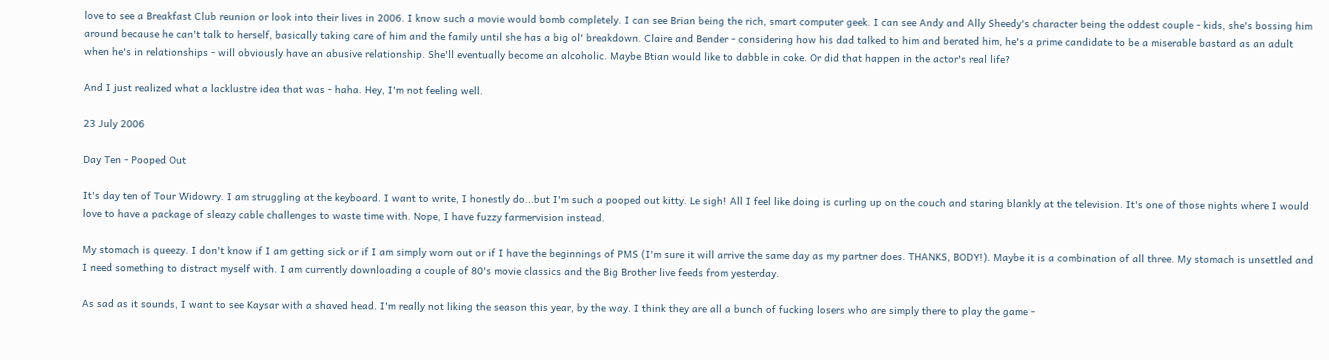love to see a Breakfast Club reunion or look into their lives in 2006. I know such a movie would bomb completely. I can see Brian being the rich, smart computer geek. I can see Andy and Ally Sheedy's character being the oddest couple - kids, she's bossing him around because he can't talk to herself, basically taking care of him and the family until she has a big ol' breakdown. Claire and Bender - considering how his dad talked to him and berated him, he's a prime candidate to be a miserable bastard as an adult when he's in relationships - will obviously have an abusive relationship. She'll eventually become an alcoholic. Maybe Btian would like to dabble in coke. Or did that happen in the actor's real life?

And I just realized what a lacklustre idea that was - haha. Hey, I'm not feeling well.

23 July 2006

Day Ten - Pooped Out

It's day ten of Tour Widowry. I am struggling at the keyboard. I want to write, I honestly do...but I'm such a pooped out kitty. Le sigh! All I feel like doing is curling up on the couch and staring blankly at the television. It's one of those nights where I would love to have a package of sleazy cable challenges to waste time with. Nope, I have fuzzy farmervision instead.

My stomach is queezy. I don't know if I am getting sick or if I am simply worn out or if I have the beginnings of PMS (I'm sure it will arrive the same day as my partner does. THANKS, BODY!). Maybe it is a combination of all three. My stomach is unsettled and I need something to distract myself with. I am currently downloading a couple of 80's movie classics and the Big Brother live feeds from yesterday.

As sad as it sounds, I want to see Kaysar with a shaved head. I'm really not liking the season this year, by the way. I think they are all a bunch of fucking losers who are simply there to play the game -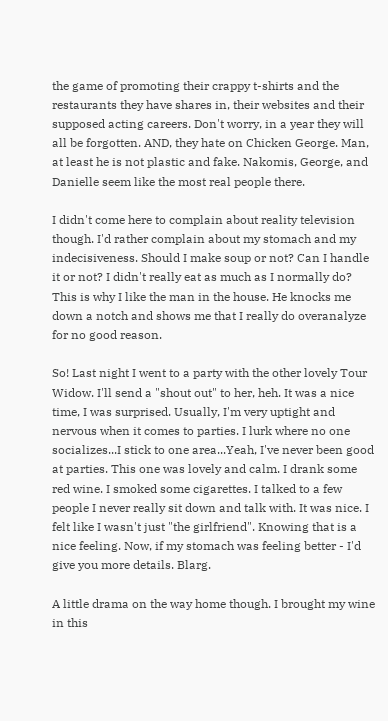the game of promoting their crappy t-shirts and the restaurants they have shares in, their websites and their supposed acting careers. Don't worry, in a year they will all be forgotten. AND, they hate on Chicken George. Man, at least he is not plastic and fake. Nakomis, George, and Danielle seem like the most real people there.

I didn't come here to complain about reality television though. I'd rather complain about my stomach and my indecisiveness. Should I make soup or not? Can I handle it or not? I didn't really eat as much as I normally do? This is why I like the man in the house. He knocks me down a notch and shows me that I really do overanalyze for no good reason.

So! Last night I went to a party with the other lovely Tour Widow. I'll send a "shout out" to her, heh. It was a nice time, I was surprised. Usually, I'm very uptight and nervous when it comes to parties. I lurk where no one socializes...I stick to one area...Yeah, I've never been good at parties. This one was lovely and calm. I drank some red wine. I smoked some cigarettes. I talked to a few people I never really sit down and talk with. It was nice. I felt like I wasn't just "the girlfriend". Knowing that is a nice feeling. Now, if my stomach was feeling better - I'd give you more details. Blarg.

A little drama on the way home though. I brought my wine in this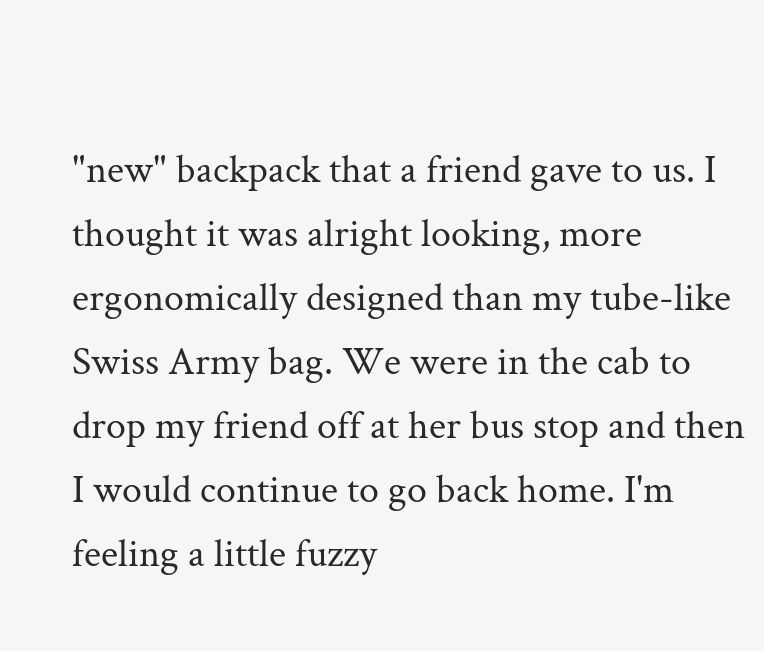"new" backpack that a friend gave to us. I thought it was alright looking, more ergonomically designed than my tube-like Swiss Army bag. We were in the cab to drop my friend off at her bus stop and then I would continue to go back home. I'm feeling a little fuzzy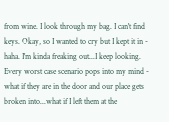from wine. I look through my bag. I can't find keys. Okay, so I wanted to cry but I kept it in - haha. I'm kinda freaking out...I keep looking. Every worst case scenario pops into my mind - what if they are in the door and our place gets broken into...what if I left them at the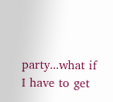party...what if I have to get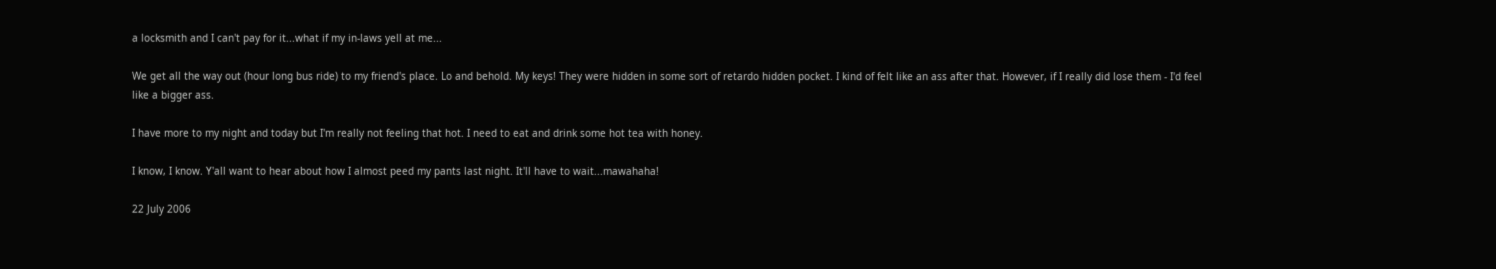a locksmith and I can't pay for it...what if my in-laws yell at me...

We get all the way out (hour long bus ride) to my friend's place. Lo and behold. My keys! They were hidden in some sort of retardo hidden pocket. I kind of felt like an ass after that. However, if I really did lose them - I'd feel like a bigger ass.

I have more to my night and today but I'm really not feeling that hot. I need to eat and drink some hot tea with honey.

I know, I know. Y'all want to hear about how I almost peed my pants last night. It'll have to wait...mawahaha!

22 July 2006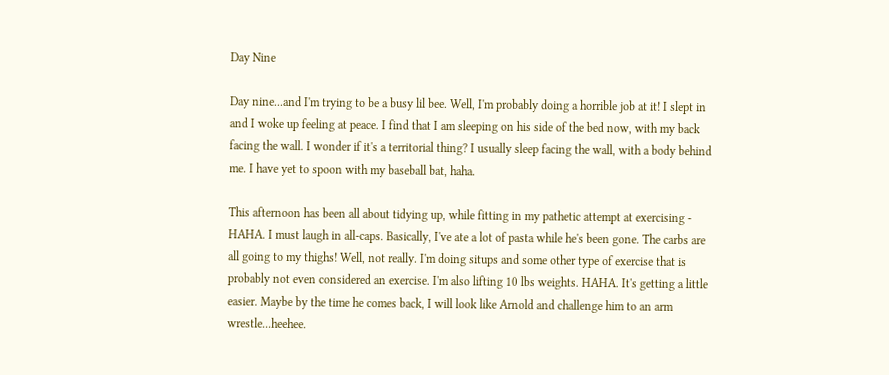Day Nine

Day nine...and I'm trying to be a busy lil bee. Well, I'm probably doing a horrible job at it! I slept in and I woke up feeling at peace. I find that I am sleeping on his side of the bed now, with my back facing the wall. I wonder if it's a territorial thing? I usually sleep facing the wall, with a body behind me. I have yet to spoon with my baseball bat, haha.

This afternoon has been all about tidying up, while fitting in my pathetic attempt at exercising - HAHA. I must laugh in all-caps. Basically, I've ate a lot of pasta while he's been gone. The carbs are all going to my thighs! Well, not really. I'm doing situps and some other type of exercise that is probably not even considered an exercise. I'm also lifting 10 lbs weights. HAHA. It's getting a little easier. Maybe by the time he comes back, I will look like Arnold and challenge him to an arm wrestle...heehee.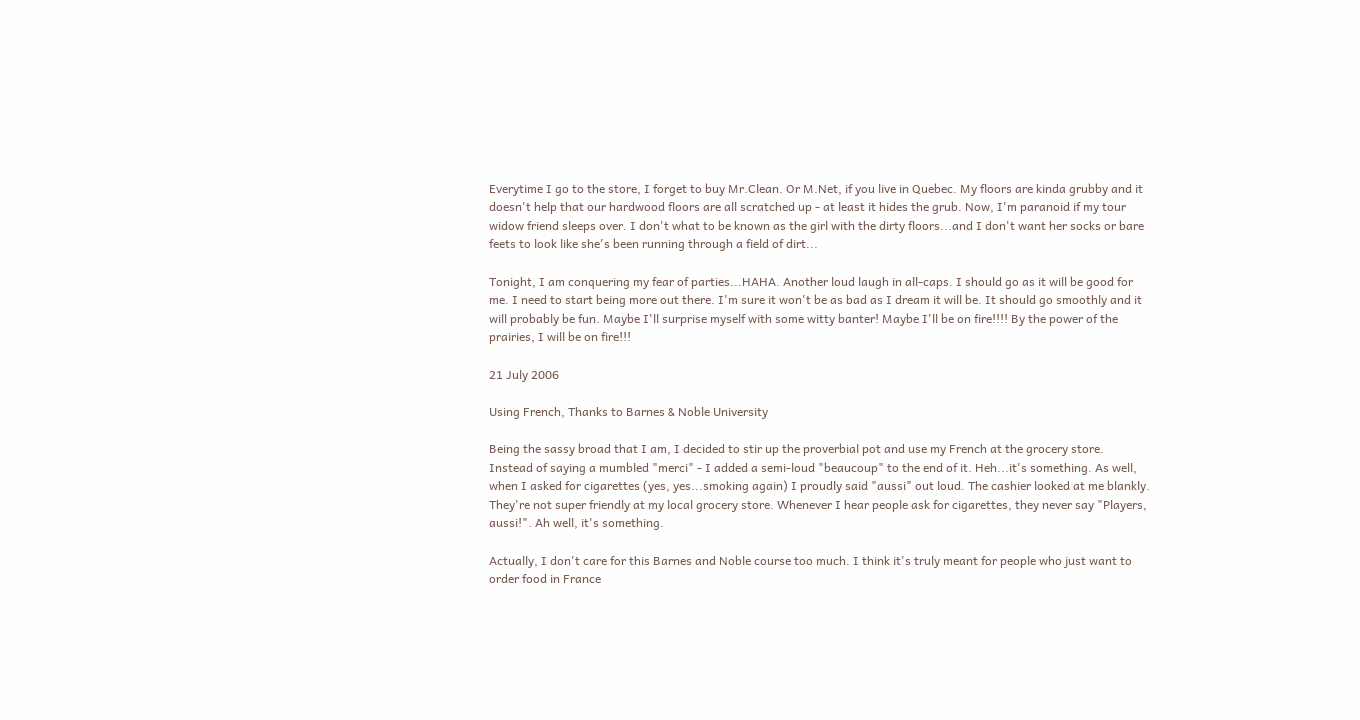Everytime I go to the store, I forget to buy Mr.Clean. Or M.Net, if you live in Quebec. My floors are kinda grubby and it doesn't help that our hardwood floors are all scratched up - at least it hides the grub. Now, I'm paranoid if my tour widow friend sleeps over. I don't what to be known as the girl with the dirty floors...and I don't want her socks or bare feets to look like she's been running through a field of dirt...

Tonight, I am conquering my fear of parties...HAHA. Another loud laugh in all-caps. I should go as it will be good for me. I need to start being more out there. I'm sure it won't be as bad as I dream it will be. It should go smoothly and it will probably be fun. Maybe I'll surprise myself with some witty banter! Maybe I'll be on fire!!!! By the power of the prairies, I will be on fire!!!

21 July 2006

Using French, Thanks to Barnes & Noble University

Being the sassy broad that I am, I decided to stir up the proverbial pot and use my French at the grocery store. Instead of saying a mumbled "merci" - I added a semi-loud "beaucoup" to the end of it. Heh...it's something. As well, when I asked for cigarettes (yes, yes...smoking again) I proudly said "aussi" out loud. The cashier looked at me blankly. They're not super friendly at my local grocery store. Whenever I hear people ask for cigarettes, they never say "Players, aussi!". Ah well, it's something.

Actually, I don't care for this Barnes and Noble course too much. I think it's truly meant for people who just want to order food in France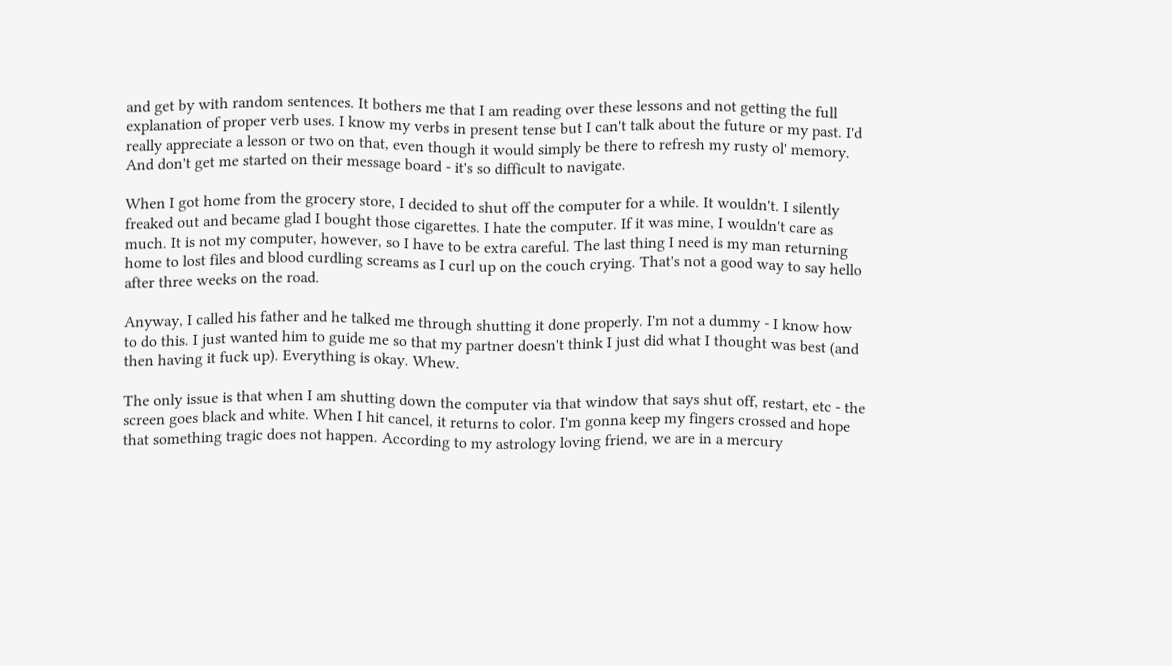and get by with random sentences. It bothers me that I am reading over these lessons and not getting the full explanation of proper verb uses. I know my verbs in present tense but I can't talk about the future or my past. I'd really appreciate a lesson or two on that, even though it would simply be there to refresh my rusty ol' memory. And don't get me started on their message board - it's so difficult to navigate.

When I got home from the grocery store, I decided to shut off the computer for a while. It wouldn't. I silently freaked out and became glad I bought those cigarettes. I hate the computer. If it was mine, I wouldn't care as much. It is not my computer, however, so I have to be extra careful. The last thing I need is my man returning home to lost files and blood curdling screams as I curl up on the couch crying. That's not a good way to say hello after three weeks on the road.

Anyway, I called his father and he talked me through shutting it done properly. I'm not a dummy - I know how to do this. I just wanted him to guide me so that my partner doesn't think I just did what I thought was best (and then having it fuck up). Everything is okay. Whew.

The only issue is that when I am shutting down the computer via that window that says shut off, restart, etc - the screen goes black and white. When I hit cancel, it returns to color. I'm gonna keep my fingers crossed and hope that something tragic does not happen. According to my astrology loving friend, we are in a mercury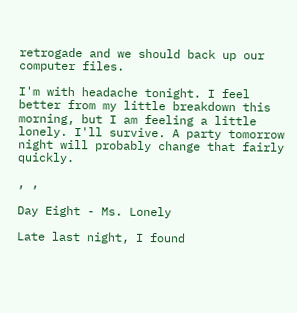retrogade and we should back up our computer files.

I'm with headache tonight. I feel better from my little breakdown this morning, but I am feeling a little lonely. I'll survive. A party tomorrow night will probably change that fairly quickly.

, ,

Day Eight - Ms. Lonely

Late last night, I found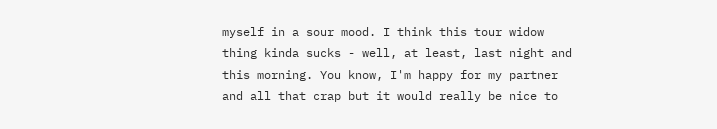myself in a sour mood. I think this tour widow thing kinda sucks - well, at least, last night and this morning. You know, I'm happy for my partner and all that crap but it would really be nice to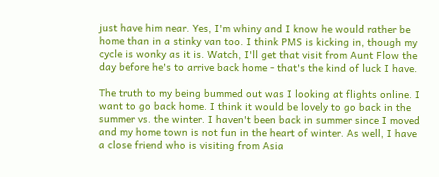just have him near. Yes, I'm whiny and I know he would rather be home than in a stinky van too. I think PMS is kicking in, though my cycle is wonky as it is. Watch, I'll get that visit from Aunt Flow the day before he's to arrive back home - that's the kind of luck I have.

The truth to my being bummed out was I looking at flights online. I want to go back home. I think it would be lovely to go back in the summer vs. the winter. I haven't been back in summer since I moved and my home town is not fun in the heart of winter. As well, I have a close friend who is visiting from Asia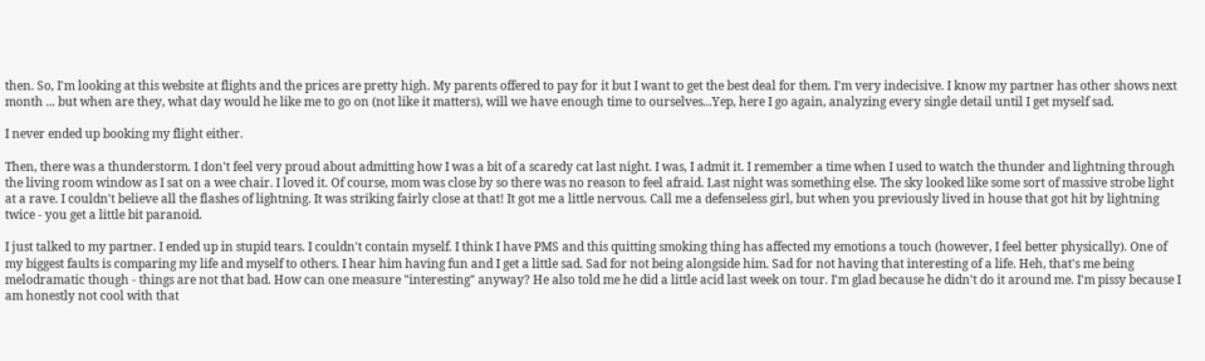then. So, I'm looking at this website at flights and the prices are pretty high. My parents offered to pay for it but I want to get the best deal for them. I'm very indecisive. I know my partner has other shows next month ... but when are they, what day would he like me to go on (not like it matters), will we have enough time to ourselves...Yep, here I go again, analyzing every single detail until I get myself sad.

I never ended up booking my flight either.

Then, there was a thunderstorm. I don't feel very proud about admitting how I was a bit of a scaredy cat last night. I was, I admit it. I remember a time when I used to watch the thunder and lightning through the living room window as I sat on a wee chair. I loved it. Of course, mom was close by so there was no reason to feel afraid. Last night was something else. The sky looked like some sort of massive strobe light at a rave. I couldn't believe all the flashes of lightning. It was striking fairly close at that! It got me a little nervous. Call me a defenseless girl, but when you previously lived in house that got hit by lightning twice - you get a little bit paranoid.

I just talked to my partner. I ended up in stupid tears. I couldn't contain myself. I think I have PMS and this quitting smoking thing has affected my emotions a touch (however, I feel better physically). One of my biggest faults is comparing my life and myself to others. I hear him having fun and I get a little sad. Sad for not being alongside him. Sad for not having that interesting of a life. Heh, that's me being melodramatic though - things are not that bad. How can one measure "interesting" anyway? He also told me he did a little acid last week on tour. I'm glad because he didn't do it around me. I'm pissy because I am honestly not cool with that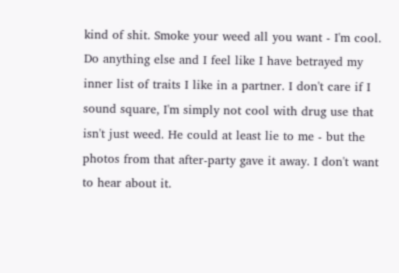kind of shit. Smoke your weed all you want - I'm cool. Do anything else and I feel like I have betrayed my inner list of traits I like in a partner. I don't care if I sound square, I'm simply not cool with drug use that isn't just weed. He could at least lie to me - but the photos from that after-party gave it away. I don't want to hear about it.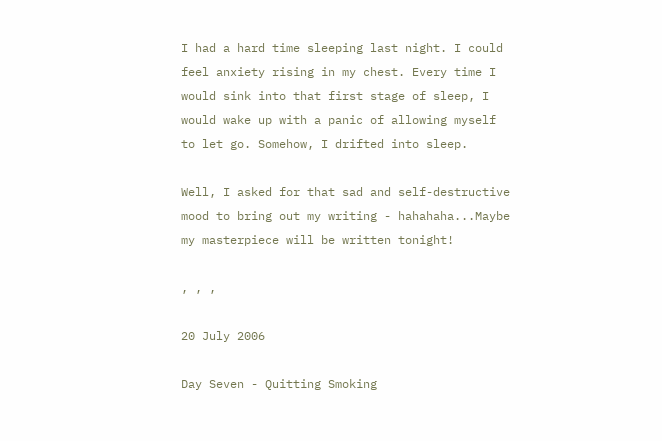I had a hard time sleeping last night. I could feel anxiety rising in my chest. Every time I would sink into that first stage of sleep, I would wake up with a panic of allowing myself to let go. Somehow, I drifted into sleep.

Well, I asked for that sad and self-destructive mood to bring out my writing - hahahaha...Maybe my masterpiece will be written tonight!

, , ,

20 July 2006

Day Seven - Quitting Smoking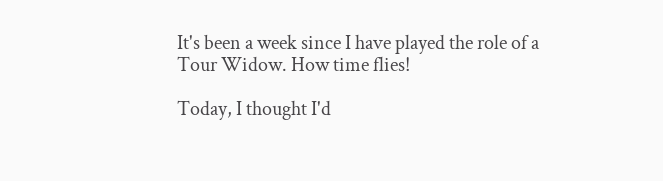It's been a week since I have played the role of a Tour Widow. How time flies!

Today, I thought I'd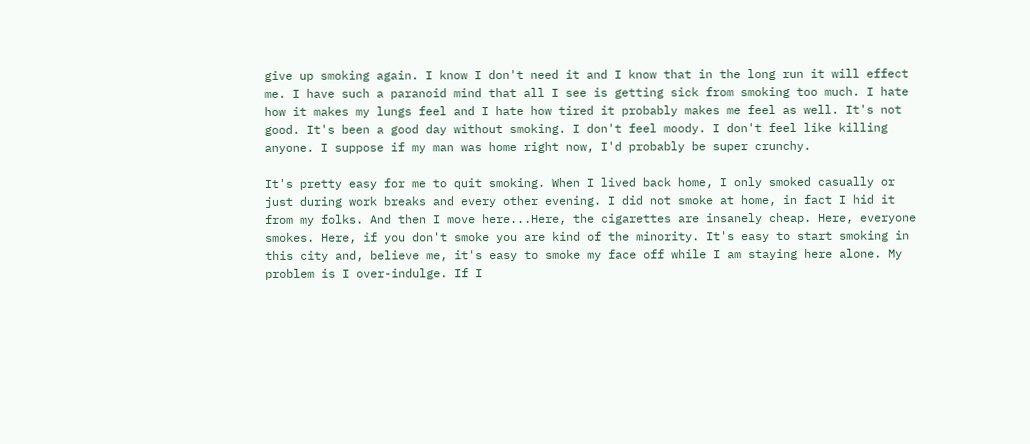give up smoking again. I know I don't need it and I know that in the long run it will effect me. I have such a paranoid mind that all I see is getting sick from smoking too much. I hate how it makes my lungs feel and I hate how tired it probably makes me feel as well. It's not good. It's been a good day without smoking. I don't feel moody. I don't feel like killing anyone. I suppose if my man was home right now, I'd probably be super crunchy.

It's pretty easy for me to quit smoking. When I lived back home, I only smoked casually or just during work breaks and every other evening. I did not smoke at home, in fact I hid it from my folks. And then I move here...Here, the cigarettes are insanely cheap. Here, everyone smokes. Here, if you don't smoke you are kind of the minority. It's easy to start smoking in this city and, believe me, it's easy to smoke my face off while I am staying here alone. My problem is I over-indulge. If I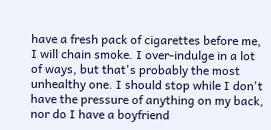have a fresh pack of cigarettes before me, I will chain smoke. I over-indulge in a lot of ways, but that's probably the most unhealthy one. I should stop while I don't have the pressure of anything on my back, nor do I have a boyfriend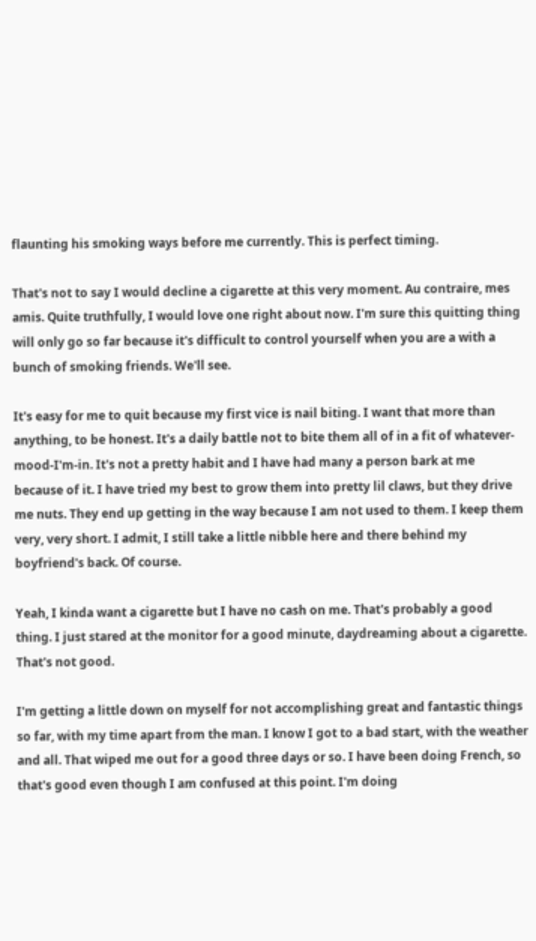flaunting his smoking ways before me currently. This is perfect timing.

That's not to say I would decline a cigarette at this very moment. Au contraire, mes amis. Quite truthfully, I would love one right about now. I'm sure this quitting thing will only go so far because it's difficult to control yourself when you are a with a bunch of smoking friends. We'll see.

It's easy for me to quit because my first vice is nail biting. I want that more than anything, to be honest. It's a daily battle not to bite them all of in a fit of whatever-mood-I'm-in. It's not a pretty habit and I have had many a person bark at me because of it. I have tried my best to grow them into pretty lil claws, but they drive me nuts. They end up getting in the way because I am not used to them. I keep them very, very short. I admit, I still take a little nibble here and there behind my boyfriend's back. Of course.

Yeah, I kinda want a cigarette but I have no cash on me. That's probably a good thing. I just stared at the monitor for a good minute, daydreaming about a cigarette. That's not good.

I'm getting a little down on myself for not accomplishing great and fantastic things so far, with my time apart from the man. I know I got to a bad start, with the weather and all. That wiped me out for a good three days or so. I have been doing French, so that's good even though I am confused at this point. I'm doing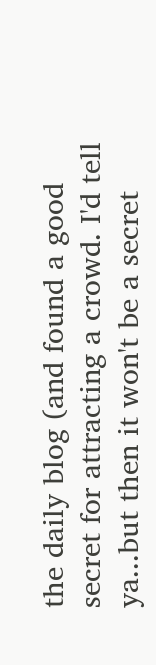the daily blog (and found a good secret for attracting a crowd. I'd tell ya...but then it won't be a secret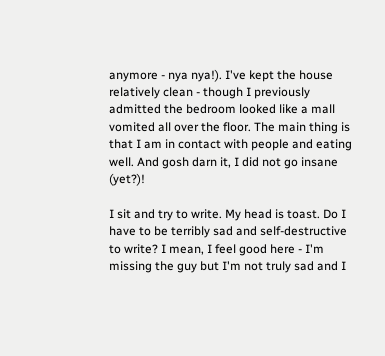anymore - nya nya!). I've kept the house relatively clean - though I previously admitted the bedroom looked like a mall vomited all over the floor. The main thing is that I am in contact with people and eating well. And gosh darn it, I did not go insane (yet?)!

I sit and try to write. My head is toast. Do I have to be terribly sad and self-destructive to write? I mean, I feel good here - I'm missing the guy but I'm not truly sad and I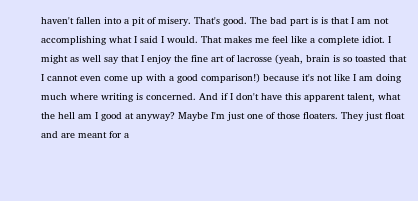haven't fallen into a pit of misery. That's good. The bad part is is that I am not accomplishing what I said I would. That makes me feel like a complete idiot. I might as well say that I enjoy the fine art of lacrosse (yeah, brain is so toasted that I cannot even come up with a good comparison!) because it's not like I am doing much where writing is concerned. And if I don't have this apparent talent, what the hell am I good at anyway? Maybe I'm just one of those floaters. They just float and are meant for a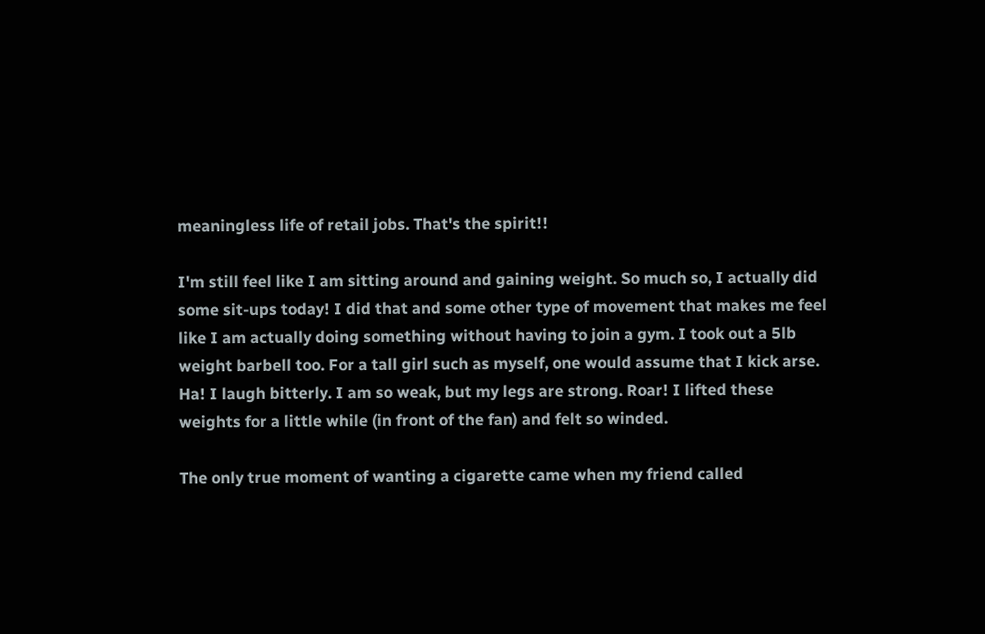meaningless life of retail jobs. That's the spirit!!

I'm still feel like I am sitting around and gaining weight. So much so, I actually did some sit-ups today! I did that and some other type of movement that makes me feel like I am actually doing something without having to join a gym. I took out a 5lb weight barbell too. For a tall girl such as myself, one would assume that I kick arse. Ha! I laugh bitterly. I am so weak, but my legs are strong. Roar! I lifted these weights for a little while (in front of the fan) and felt so winded.

The only true moment of wanting a cigarette came when my friend called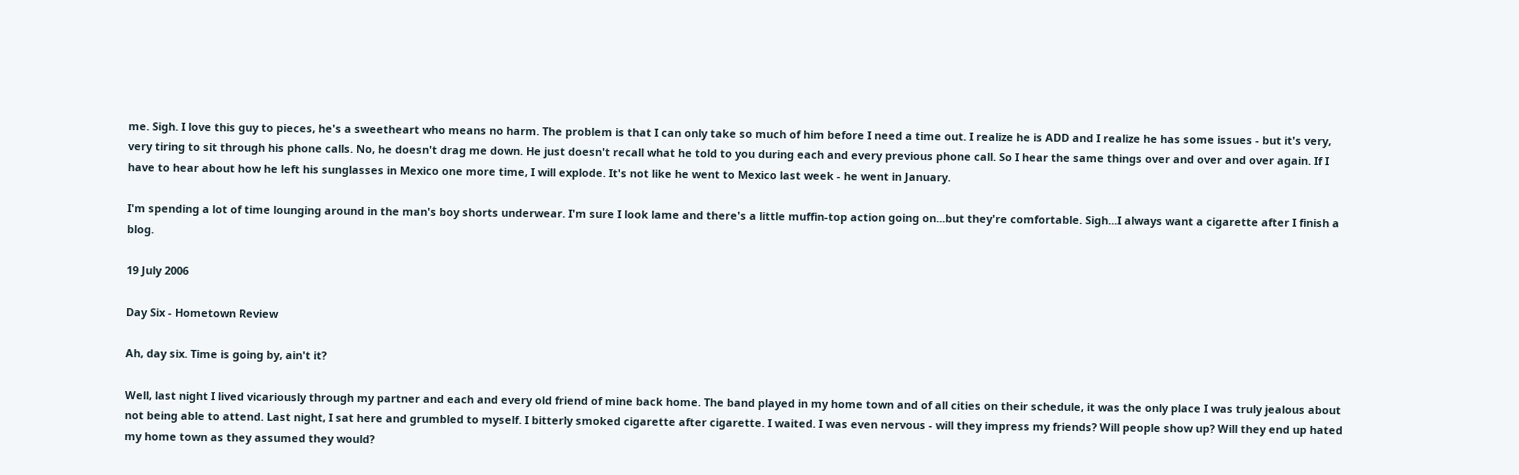me. Sigh. I love this guy to pieces, he's a sweetheart who means no harm. The problem is that I can only take so much of him before I need a time out. I realize he is ADD and I realize he has some issues - but it's very, very tiring to sit through his phone calls. No, he doesn't drag me down. He just doesn't recall what he told to you during each and every previous phone call. So I hear the same things over and over and over again. If I have to hear about how he left his sunglasses in Mexico one more time, I will explode. It's not like he went to Mexico last week - he went in January.

I'm spending a lot of time lounging around in the man's boy shorts underwear. I'm sure I look lame and there's a little muffin-top action going on...but they're comfortable. Sigh...I always want a cigarette after I finish a blog.

19 July 2006

Day Six - Hometown Review

Ah, day six. Time is going by, ain't it?

Well, last night I lived vicariously through my partner and each and every old friend of mine back home. The band played in my home town and of all cities on their schedule, it was the only place I was truly jealous about not being able to attend. Last night, I sat here and grumbled to myself. I bitterly smoked cigarette after cigarette. I waited. I was even nervous - will they impress my friends? Will people show up? Will they end up hated my home town as they assumed they would?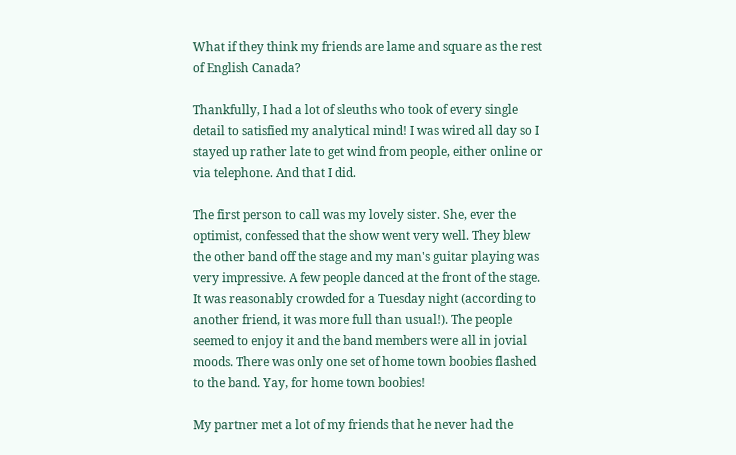What if they think my friends are lame and square as the rest of English Canada?

Thankfully, I had a lot of sleuths who took of every single detail to satisfied my analytical mind! I was wired all day so I stayed up rather late to get wind from people, either online or via telephone. And that I did.

The first person to call was my lovely sister. She, ever the optimist, confessed that the show went very well. They blew the other band off the stage and my man's guitar playing was very impressive. A few people danced at the front of the stage. It was reasonably crowded for a Tuesday night (according to another friend, it was more full than usual!). The people seemed to enjoy it and the band members were all in jovial moods. There was only one set of home town boobies flashed to the band. Yay, for home town boobies!

My partner met a lot of my friends that he never had the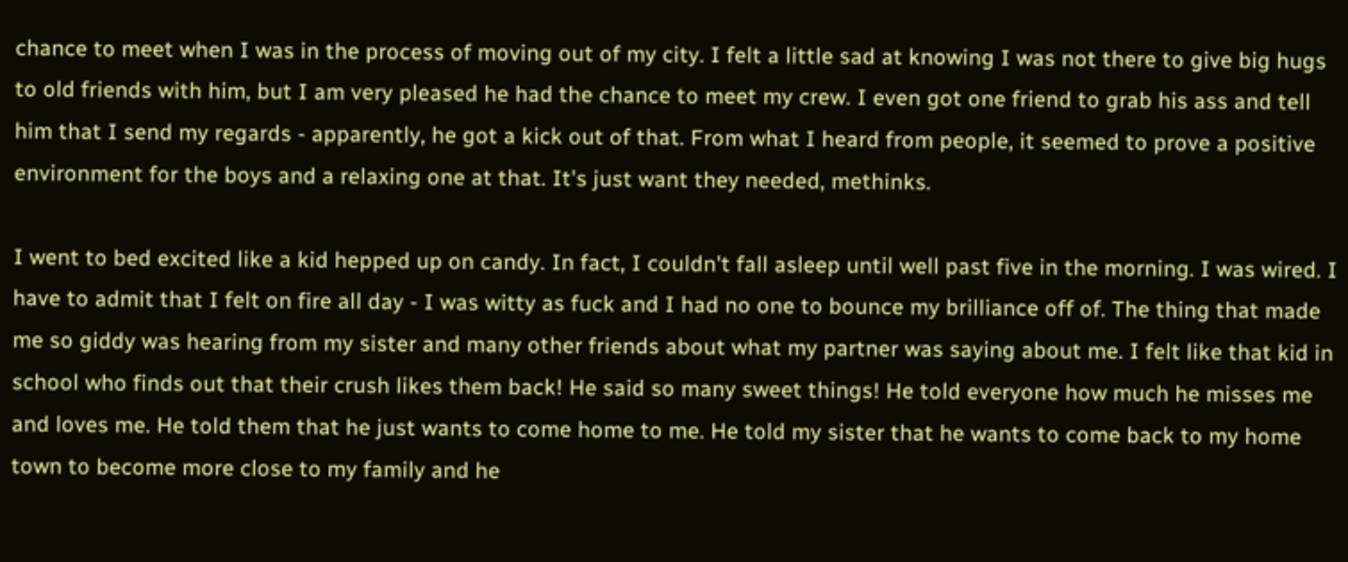chance to meet when I was in the process of moving out of my city. I felt a little sad at knowing I was not there to give big hugs to old friends with him, but I am very pleased he had the chance to meet my crew. I even got one friend to grab his ass and tell him that I send my regards - apparently, he got a kick out of that. From what I heard from people, it seemed to prove a positive environment for the boys and a relaxing one at that. It's just want they needed, methinks.

I went to bed excited like a kid hepped up on candy. In fact, I couldn't fall asleep until well past five in the morning. I was wired. I have to admit that I felt on fire all day - I was witty as fuck and I had no one to bounce my brilliance off of. The thing that made me so giddy was hearing from my sister and many other friends about what my partner was saying about me. I felt like that kid in school who finds out that their crush likes them back! He said so many sweet things! He told everyone how much he misses me and loves me. He told them that he just wants to come home to me. He told my sister that he wants to come back to my home town to become more close to my family and he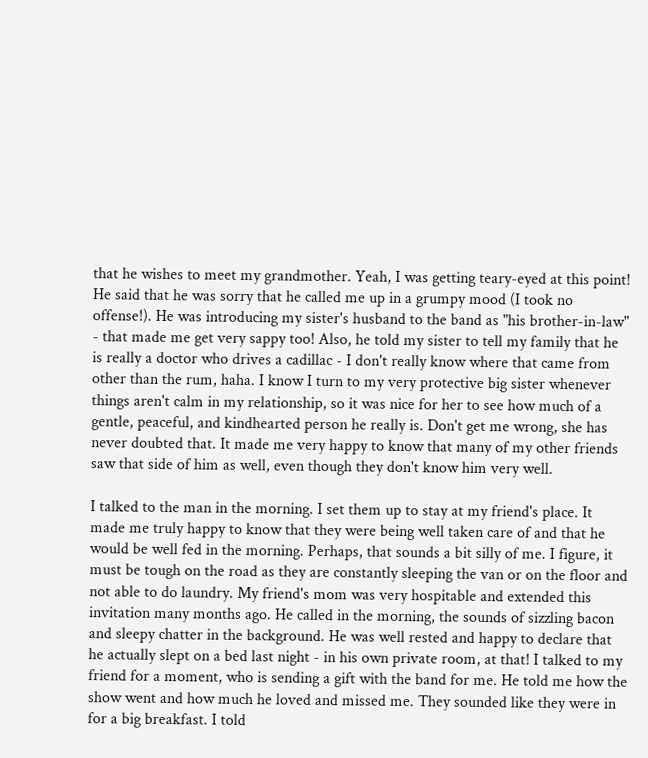that he wishes to meet my grandmother. Yeah, I was getting teary-eyed at this point! He said that he was sorry that he called me up in a grumpy mood (I took no offense!). He was introducing my sister's husband to the band as "his brother-in-law" - that made me get very sappy too! Also, he told my sister to tell my family that he is really a doctor who drives a cadillac - I don't really know where that came from other than the rum, haha. I know I turn to my very protective big sister whenever things aren't calm in my relationship, so it was nice for her to see how much of a gentle, peaceful, and kindhearted person he really is. Don't get me wrong, she has never doubted that. It made me very happy to know that many of my other friends saw that side of him as well, even though they don't know him very well.

I talked to the man in the morning. I set them up to stay at my friend's place. It made me truly happy to know that they were being well taken care of and that he would be well fed in the morning. Perhaps, that sounds a bit silly of me. I figure, it must be tough on the road as they are constantly sleeping the van or on the floor and not able to do laundry. My friend's mom was very hospitable and extended this invitation many months ago. He called in the morning, the sounds of sizzling bacon and sleepy chatter in the background. He was well rested and happy to declare that he actually slept on a bed last night - in his own private room, at that! I talked to my friend for a moment, who is sending a gift with the band for me. He told me how the show went and how much he loved and missed me. They sounded like they were in for a big breakfast. I told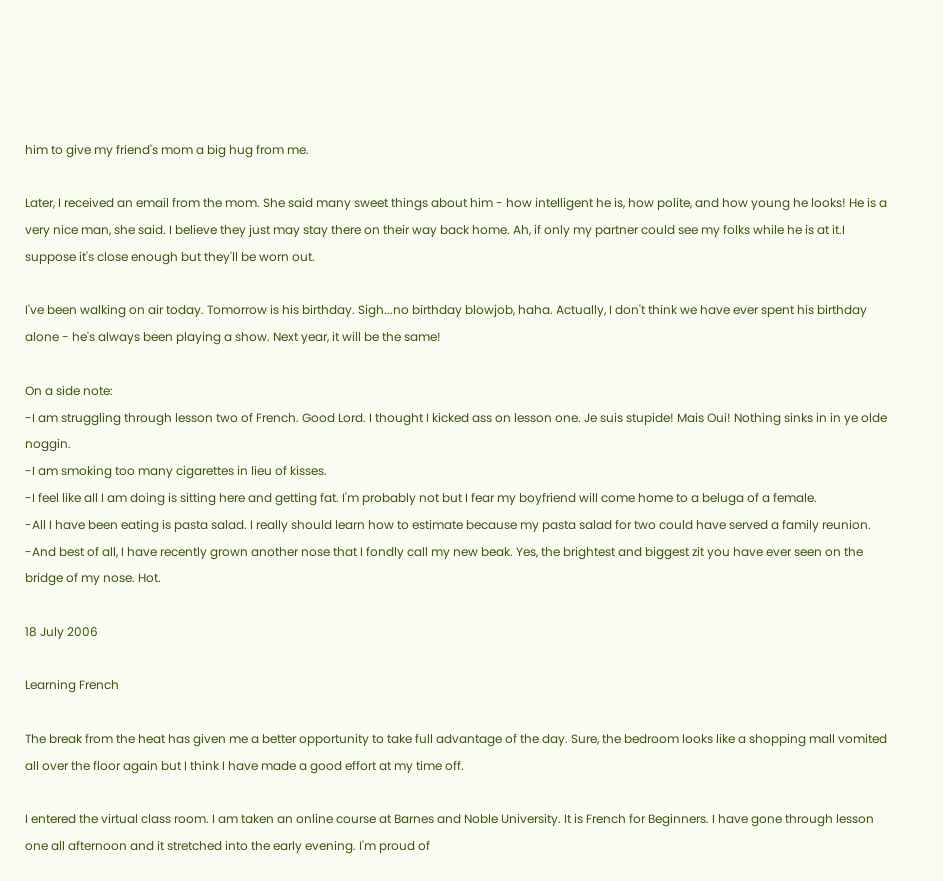him to give my friend's mom a big hug from me.

Later, I received an email from the mom. She said many sweet things about him - how intelligent he is, how polite, and how young he looks! He is a very nice man, she said. I believe they just may stay there on their way back home. Ah, if only my partner could see my folks while he is at it.I suppose it's close enough but they'll be worn out.

I've been walking on air today. Tomorrow is his birthday. Sigh...no birthday blowjob, haha. Actually, I don't think we have ever spent his birthday alone - he's always been playing a show. Next year, it will be the same!

On a side note:
-I am struggling through lesson two of French. Good Lord. I thought I kicked ass on lesson one. Je suis stupide! Mais Oui! Nothing sinks in in ye olde noggin.
-I am smoking too many cigarettes in lieu of kisses.
-I feel like all I am doing is sitting here and getting fat. I'm probably not but I fear my boyfriend will come home to a beluga of a female.
-All I have been eating is pasta salad. I really should learn how to estimate because my pasta salad for two could have served a family reunion.
-And best of all, I have recently grown another nose that I fondly call my new beak. Yes, the brightest and biggest zit you have ever seen on the bridge of my nose. Hot.

18 July 2006

Learning French

The break from the heat has given me a better opportunity to take full advantage of the day. Sure, the bedroom looks like a shopping mall vomited all over the floor again but I think I have made a good effort at my time off.

I entered the virtual class room. I am taken an online course at Barnes and Noble University. It is French for Beginners. I have gone through lesson one all afternoon and it stretched into the early evening. I'm proud of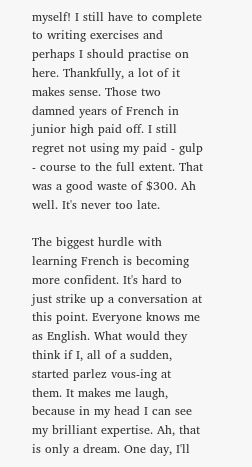myself! I still have to complete to writing exercises and perhaps I should practise on here. Thankfully, a lot of it makes sense. Those two damned years of French in junior high paid off. I still regret not using my paid - gulp - course to the full extent. That was a good waste of $300. Ah well. It's never too late.

The biggest hurdle with learning French is becoming more confident. It's hard to just strike up a conversation at this point. Everyone knows me as English. What would they think if I, all of a sudden, started parlez vous-ing at them. It makes me laugh, because in my head I can see my brilliant expertise. Ah, that is only a dream. One day, I'll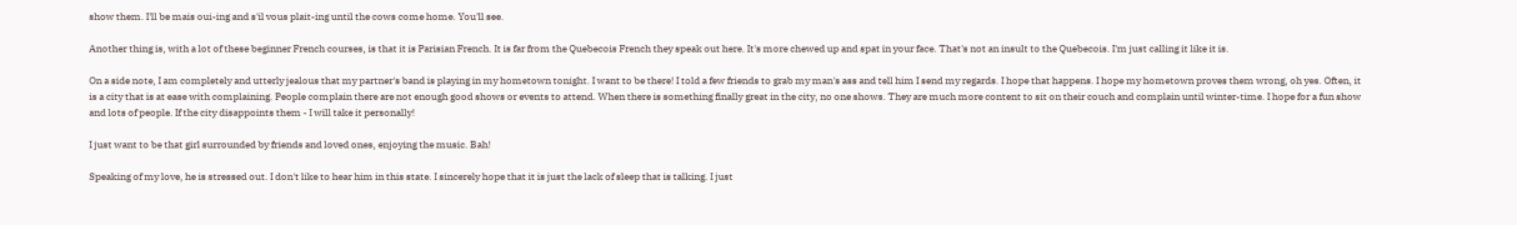show them. I'll be mais oui-ing and s'il vous plait-ing until the cows come home. You'll see.

Another thing is, with a lot of these beginner French courses, is that it is Parisian French. It is far from the Quebecois French they speak out here. It's more chewed up and spat in your face. That's not an insult to the Quebecois. I'm just calling it like it is.

On a side note, I am completely and utterly jealous that my partner's band is playing in my hometown tonight. I want to be there! I told a few friends to grab my man's ass and tell him I send my regards. I hope that happens. I hope my hometown proves them wrong, oh yes. Often, it is a city that is at ease with complaining. People complain there are not enough good shows or events to attend. When there is something finally great in the city, no one shows. They are much more content to sit on their couch and complain until winter-time. I hope for a fun show and lots of people. If the city disappoints them - I will take it personally!

I just want to be that girl surrounded by friends and loved ones, enjoying the music. Bah!

Speaking of my love, he is stressed out. I don't like to hear him in this state. I sincerely hope that it is just the lack of sleep that is talking. I just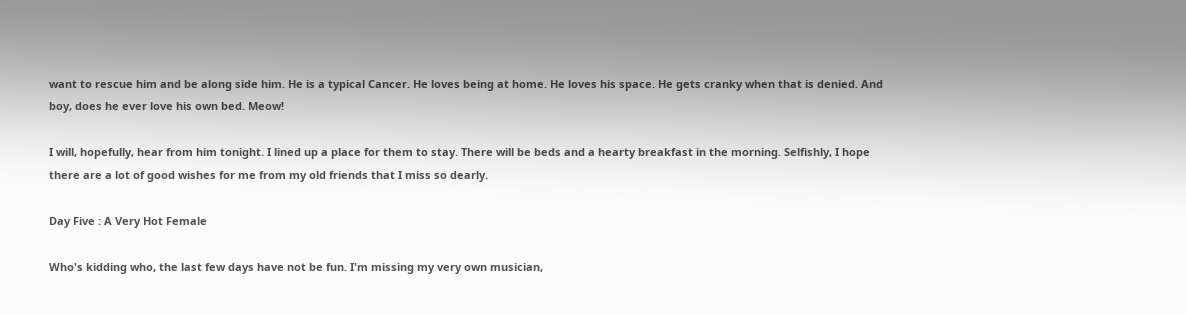want to rescue him and be along side him. He is a typical Cancer. He loves being at home. He loves his space. He gets cranky when that is denied. And boy, does he ever love his own bed. Meow!

I will, hopefully, hear from him tonight. I lined up a place for them to stay. There will be beds and a hearty breakfast in the morning. Selfishly, I hope there are a lot of good wishes for me from my old friends that I miss so dearly.

Day Five : A Very Hot Female

Who's kidding who, the last few days have not be fun. I'm missing my very own musician,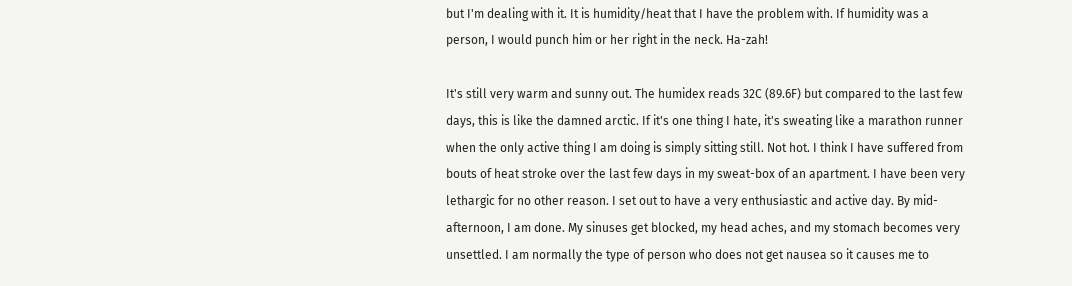but I'm dealing with it. It is humidity/heat that I have the problem with. If humidity was a person, I would punch him or her right in the neck. Ha-zah!

It's still very warm and sunny out. The humidex reads 32C (89.6F) but compared to the last few days, this is like the damned arctic. If it's one thing I hate, it's sweating like a marathon runner when the only active thing I am doing is simply sitting still. Not hot. I think I have suffered from bouts of heat stroke over the last few days in my sweat-box of an apartment. I have been very lethargic for no other reason. I set out to have a very enthusiastic and active day. By mid-afternoon, I am done. My sinuses get blocked, my head aches, and my stomach becomes very unsettled. I am normally the type of person who does not get nausea so it causes me to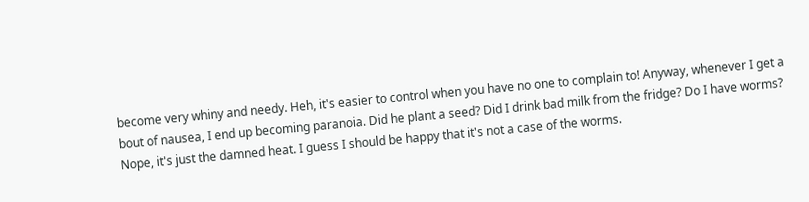become very whiny and needy. Heh, it's easier to control when you have no one to complain to! Anyway, whenever I get a bout of nausea, I end up becoming paranoia. Did he plant a seed? Did I drink bad milk from the fridge? Do I have worms? Nope, it's just the damned heat. I guess I should be happy that it's not a case of the worms.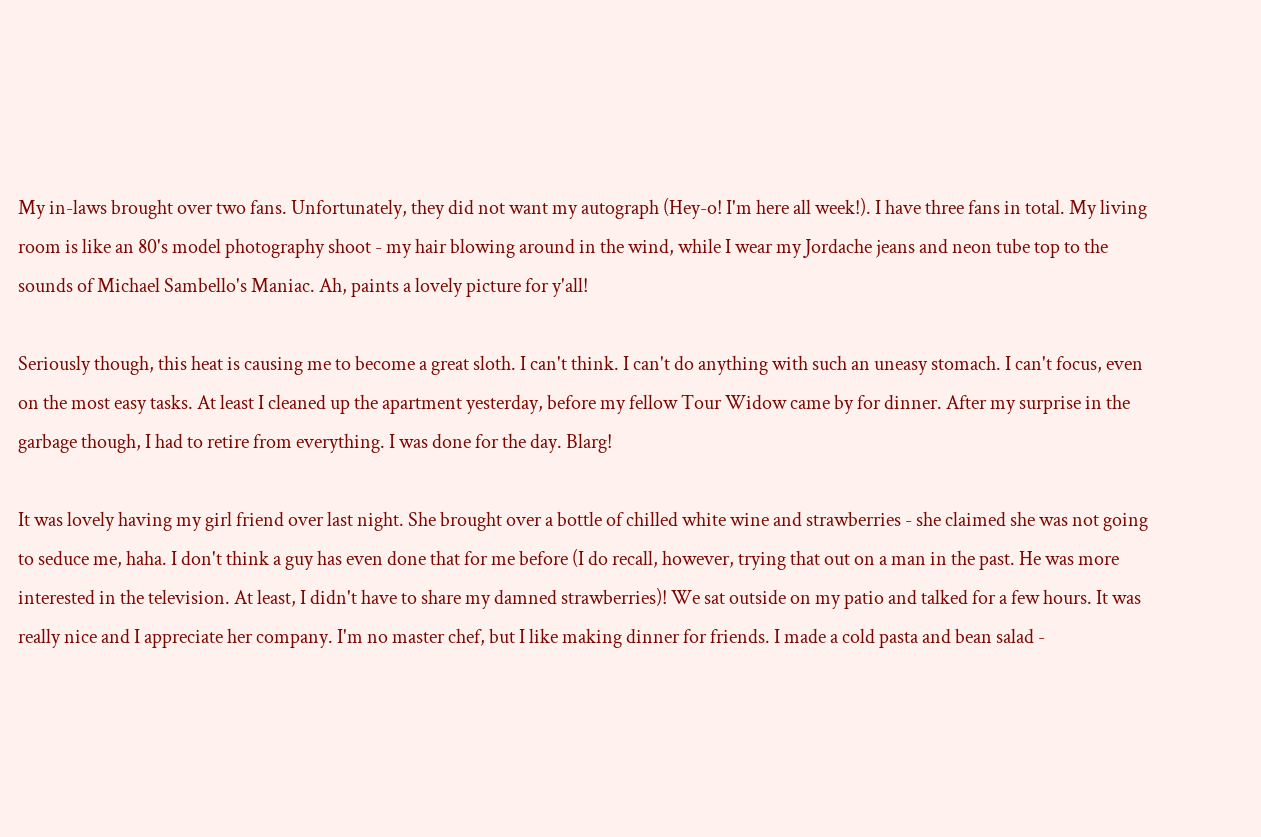My in-laws brought over two fans. Unfortunately, they did not want my autograph (Hey-o! I'm here all week!). I have three fans in total. My living room is like an 80's model photography shoot - my hair blowing around in the wind, while I wear my Jordache jeans and neon tube top to the sounds of Michael Sambello's Maniac. Ah, paints a lovely picture for y'all!

Seriously though, this heat is causing me to become a great sloth. I can't think. I can't do anything with such an uneasy stomach. I can't focus, even on the most easy tasks. At least I cleaned up the apartment yesterday, before my fellow Tour Widow came by for dinner. After my surprise in the garbage though, I had to retire from everything. I was done for the day. Blarg!

It was lovely having my girl friend over last night. She brought over a bottle of chilled white wine and strawberries - she claimed she was not going to seduce me, haha. I don't think a guy has even done that for me before (I do recall, however, trying that out on a man in the past. He was more interested in the television. At least, I didn't have to share my damned strawberries)! We sat outside on my patio and talked for a few hours. It was really nice and I appreciate her company. I'm no master chef, but I like making dinner for friends. I made a cold pasta and bean salad -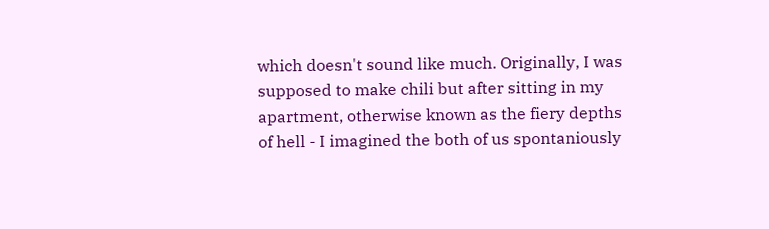which doesn't sound like much. Originally, I was supposed to make chili but after sitting in my apartment, otherwise known as the fiery depths of hell - I imagined the both of us spontaniously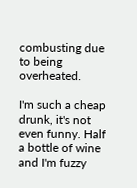combusting due to being overheated.

I'm such a cheap drunk, it's not even funny. Half a bottle of wine and I'm fuzzy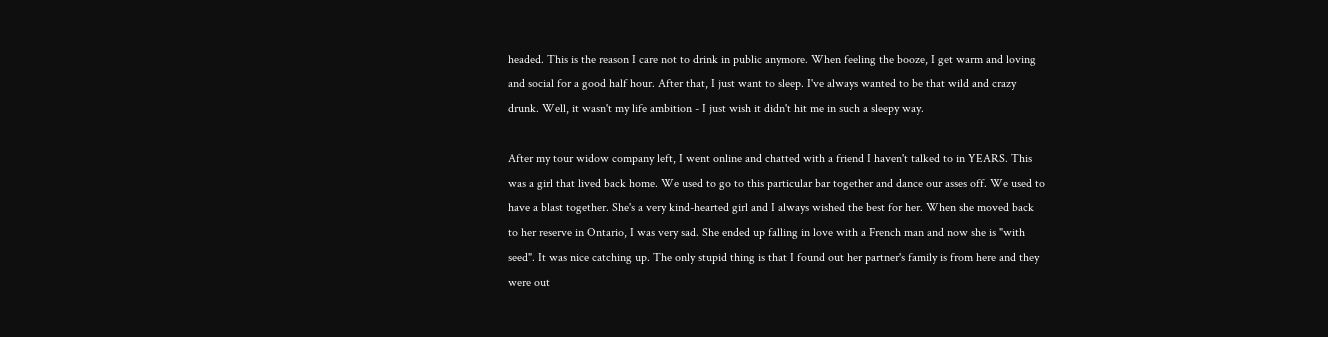headed. This is the reason I care not to drink in public anymore. When feeling the booze, I get warm and loving and social for a good half hour. After that, I just want to sleep. I've always wanted to be that wild and crazy drunk. Well, it wasn't my life ambition - I just wish it didn't hit me in such a sleepy way.

After my tour widow company left, I went online and chatted with a friend I haven't talked to in YEARS. This was a girl that lived back home. We used to go to this particular bar together and dance our asses off. We used to have a blast together. She's a very kind-hearted girl and I always wished the best for her. When she moved back to her reserve in Ontario, I was very sad. She ended up falling in love with a French man and now she is "with seed". It was nice catching up. The only stupid thing is that I found out her partner's family is from here and they were out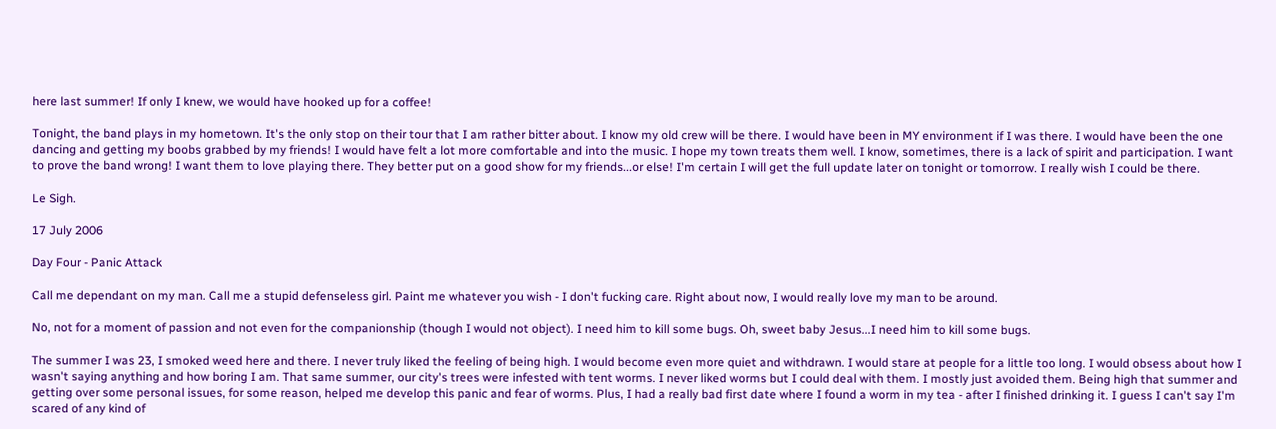here last summer! If only I knew, we would have hooked up for a coffee!

Tonight, the band plays in my hometown. It's the only stop on their tour that I am rather bitter about. I know my old crew will be there. I would have been in MY environment if I was there. I would have been the one dancing and getting my boobs grabbed by my friends! I would have felt a lot more comfortable and into the music. I hope my town treats them well. I know, sometimes, there is a lack of spirit and participation. I want to prove the band wrong! I want them to love playing there. They better put on a good show for my friends...or else! I'm certain I will get the full update later on tonight or tomorrow. I really wish I could be there.

Le Sigh.

17 July 2006

Day Four - Panic Attack

Call me dependant on my man. Call me a stupid defenseless girl. Paint me whatever you wish - I don't fucking care. Right about now, I would really love my man to be around.

No, not for a moment of passion and not even for the companionship (though I would not object). I need him to kill some bugs. Oh, sweet baby Jesus...I need him to kill some bugs.

The summer I was 23, I smoked weed here and there. I never truly liked the feeling of being high. I would become even more quiet and withdrawn. I would stare at people for a little too long. I would obsess about how I wasn't saying anything and how boring I am. That same summer, our city's trees were infested with tent worms. I never liked worms but I could deal with them. I mostly just avoided them. Being high that summer and getting over some personal issues, for some reason, helped me develop this panic and fear of worms. Plus, I had a really bad first date where I found a worm in my tea - after I finished drinking it. I guess I can't say I'm scared of any kind of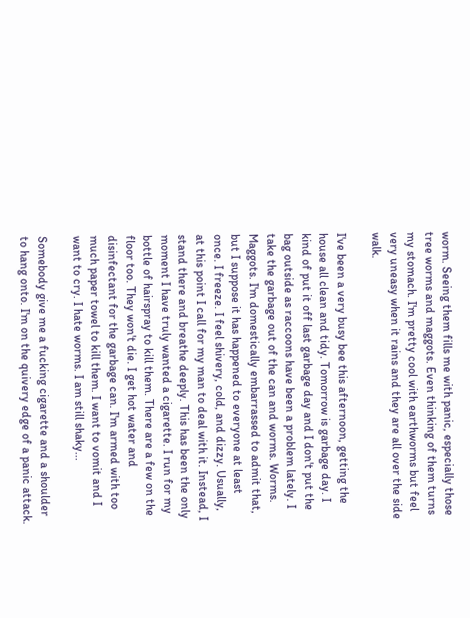worm. Seeing them fills me with panic, especially those tree worms and maggots. Even thinking of them turns my stomach. I'm pretty cool with earthworms but feel very uneasy when it rains and they are all over the side walk.

I've been a very busy bee this afternoon, getting the house all clean and tidy. Tomorrow is garbage day. I kind of put it off last garbage day and I don't put the bag outside as raccoons have been a problem lately. I take the garbage out of the can and worms. Worms. Maggots. I'm domestically embarrassed to admit that, but I suppose it has happened to everyone at least once. I freeze. I feel shivery, cold, and dizzy. Usually, at this point I call for my man to deal with it. Instead, I stand there and breathe deeply. This has been the only moment I have truly wanted a cigarette. I run for my bottle of hairspray to kill them. There are a few on the floor too. They won't die. I get hot water and disinfectant for the garbage can. I'm armed with too much paper towel to kill them. I want to vomit and I want to cry. I hate worms. I am still shaky...

Somebody give me a fucking cigarette and a shoulder to hang onto. I'm on the quivery edge of a panic attack.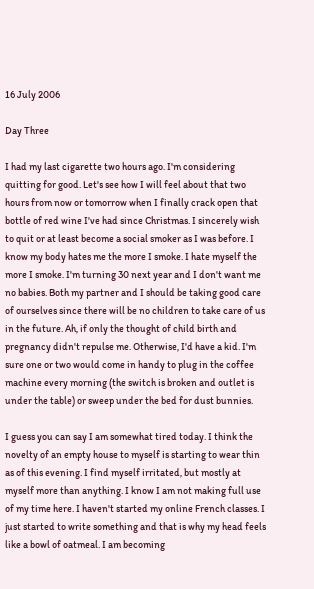16 July 2006

Day Three

I had my last cigarette two hours ago. I'm considering quitting for good. Let's see how I will feel about that two hours from now or tomorrow when I finally crack open that bottle of red wine I've had since Christmas. I sincerely wish to quit or at least become a social smoker as I was before. I know my body hates me the more I smoke. I hate myself the more I smoke. I'm turning 30 next year and I don't want me no babies. Both my partner and I should be taking good care of ourselves since there will be no children to take care of us in the future. Ah, if only the thought of child birth and pregnancy didn't repulse me. Otherwise, I'd have a kid. I'm sure one or two would come in handy to plug in the coffee machine every morning (the switch is broken and outlet is under the table) or sweep under the bed for dust bunnies.

I guess you can say I am somewhat tired today. I think the novelty of an empty house to myself is starting to wear thin as of this evening. I find myself irritated, but mostly at myself more than anything. I know I am not making full use of my time here. I haven't started my online French classes. I just started to write something and that is why my head feels like a bowl of oatmeal. I am becoming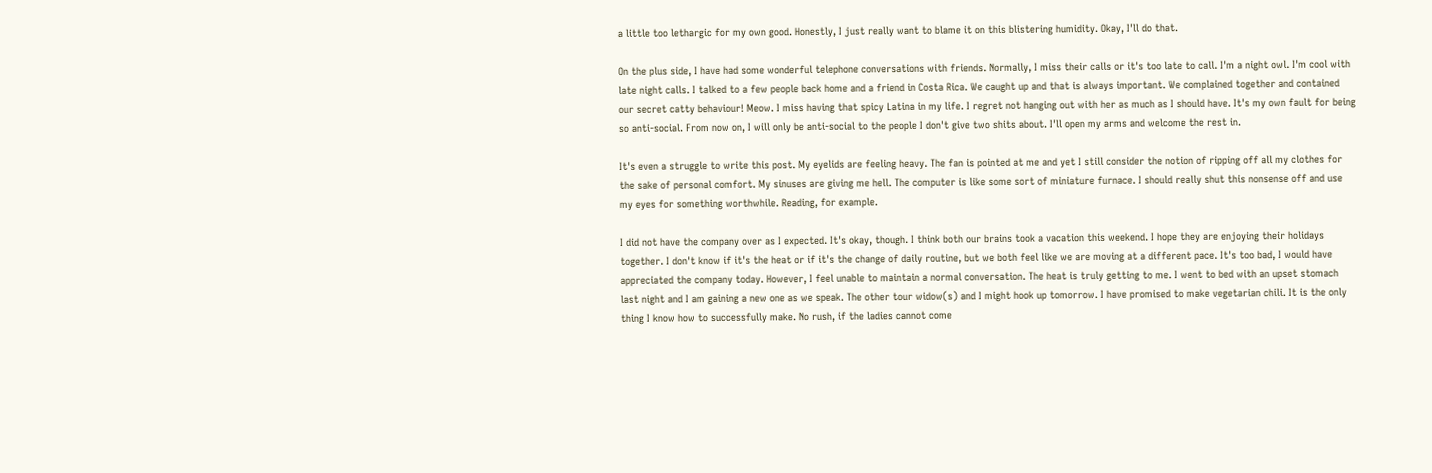a little too lethargic for my own good. Honestly, I just really want to blame it on this blistering humidity. Okay, I'll do that.

On the plus side, I have had some wonderful telephone conversations with friends. Normally, I miss their calls or it's too late to call. I'm a night owl. I'm cool with late night calls. I talked to a few people back home and a friend in Costa Rica. We caught up and that is always important. We complained together and contained our secret catty behaviour! Meow. I miss having that spicy Latina in my life. I regret not hanging out with her as much as I should have. It's my own fault for being so anti-social. From now on, I will only be anti-social to the people I don't give two shits about. I'll open my arms and welcome the rest in.

It's even a struggle to write this post. My eyelids are feeling heavy. The fan is pointed at me and yet I still consider the notion of ripping off all my clothes for the sake of personal comfort. My sinuses are giving me hell. The computer is like some sort of miniature furnace. I should really shut this nonsense off and use my eyes for something worthwhile. Reading, for example.

I did not have the company over as I expected. It's okay, though. I think both our brains took a vacation this weekend. I hope they are enjoying their holidays together. I don't know if it's the heat or if it's the change of daily routine, but we both feel like we are moving at a different pace. It's too bad, I would have appreciated the company today. However, I feel unable to maintain a normal conversation. The heat is truly getting to me. I went to bed with an upset stomach last night and I am gaining a new one as we speak. The other tour widow(s) and I might hook up tomorrow. I have promised to make vegetarian chili. It is the only thing I know how to successfully make. No rush, if the ladies cannot come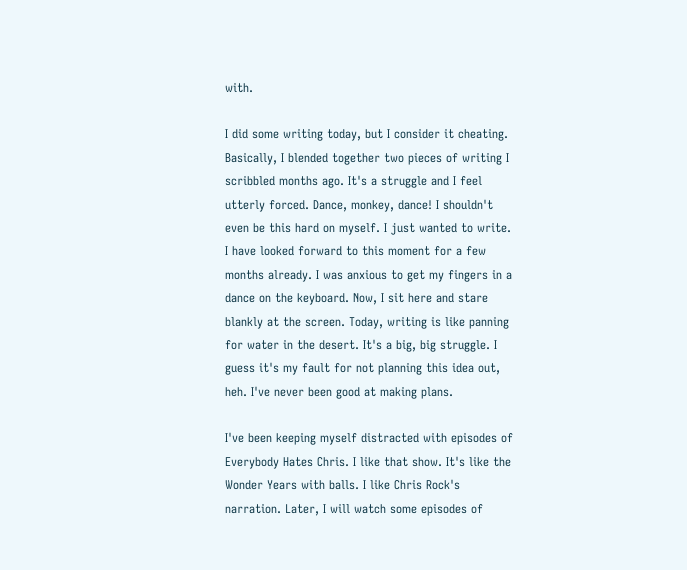with.

I did some writing today, but I consider it cheating. Basically, I blended together two pieces of writing I scribbled months ago. It's a struggle and I feel utterly forced. Dance, monkey, dance! I shouldn't even be this hard on myself. I just wanted to write. I have looked forward to this moment for a few months already. I was anxious to get my fingers in a dance on the keyboard. Now, I sit here and stare blankly at the screen. Today, writing is like panning for water in the desert. It's a big, big struggle. I guess it's my fault for not planning this idea out, heh. I've never been good at making plans.

I've been keeping myself distracted with episodes of Everybody Hates Chris. I like that show. It's like the Wonder Years with balls. I like Chris Rock's narration. Later, I will watch some episodes of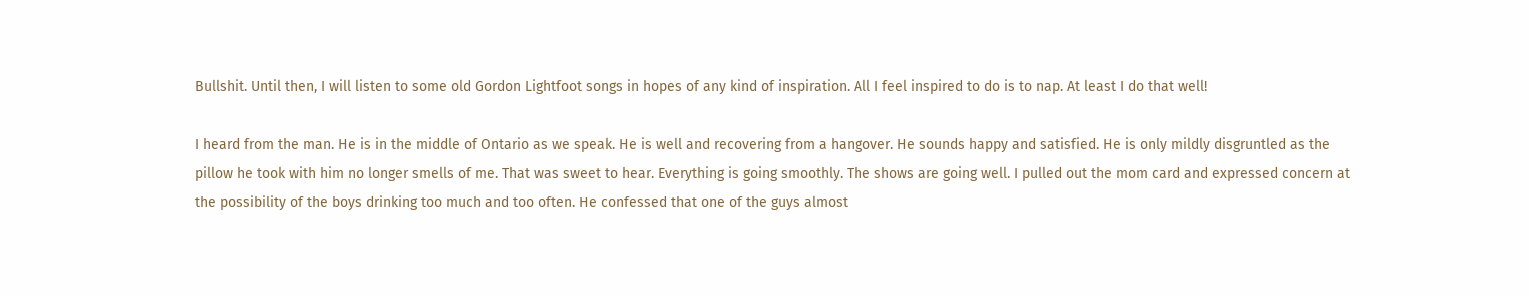Bullshit. Until then, I will listen to some old Gordon Lightfoot songs in hopes of any kind of inspiration. All I feel inspired to do is to nap. At least I do that well!

I heard from the man. He is in the middle of Ontario as we speak. He is well and recovering from a hangover. He sounds happy and satisfied. He is only mildly disgruntled as the pillow he took with him no longer smells of me. That was sweet to hear. Everything is going smoothly. The shows are going well. I pulled out the mom card and expressed concern at the possibility of the boys drinking too much and too often. He confessed that one of the guys almost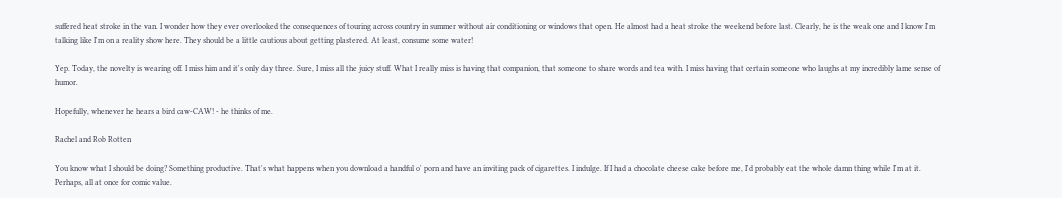suffered heat stroke in the van. I wonder how they ever overlooked the consequences of touring across country in summer without air conditioning or windows that open. He almost had a heat stroke the weekend before last. Clearly, he is the weak one and I know I'm talking like I'm on a reality show here. They should be a little cautious about getting plastered. At least, consume some water!

Yep. Today, the novelty is wearing off. I miss him and it's only day three. Sure, I miss all the juicy stuff. What I really miss is having that companion, that someone to share words and tea with. I miss having that certain someone who laughs at my incredibly lame sense of humor.

Hopefully, whenever he hears a bird caw-CAW! - he thinks of me.

Rachel and Rob Rotten

You know what I should be doing? Something productive. That's what happens when you download a handful o' porn and have an inviting pack of cigarettes. I indulge. If I had a chocolate cheese cake before me, I'd probably eat the whole damn thing while I'm at it. Perhaps, all at once for comic value.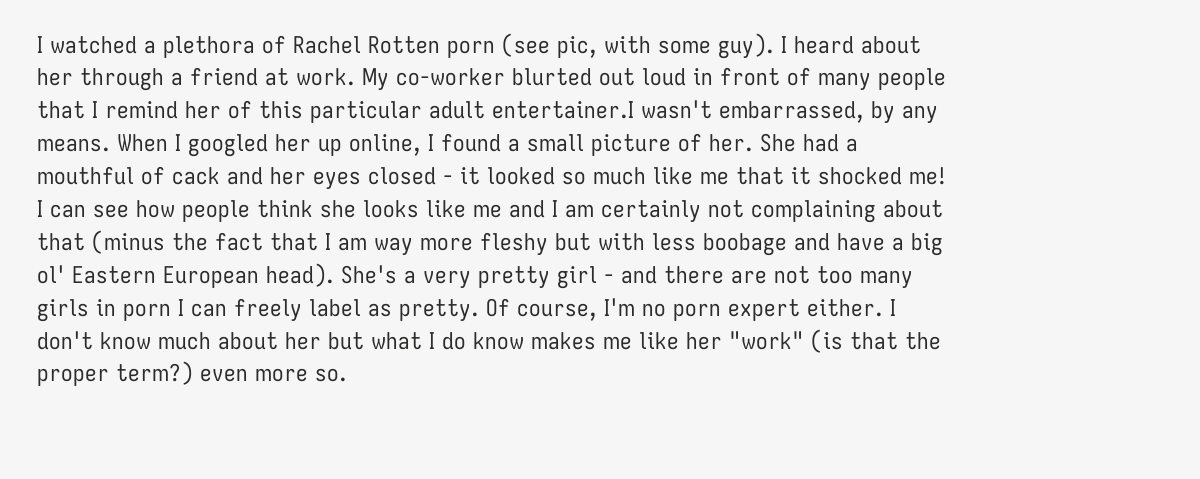I watched a plethora of Rachel Rotten porn (see pic, with some guy). I heard about her through a friend at work. My co-worker blurted out loud in front of many people that I remind her of this particular adult entertainer.I wasn't embarrassed, by any means. When I googled her up online, I found a small picture of her. She had a mouthful of cack and her eyes closed - it looked so much like me that it shocked me! I can see how people think she looks like me and I am certainly not complaining about that (minus the fact that I am way more fleshy but with less boobage and have a big ol' Eastern European head). She's a very pretty girl - and there are not too many girls in porn I can freely label as pretty. Of course, I'm no porn expert either. I don't know much about her but what I do know makes me like her "work" (is that the proper term?) even more so.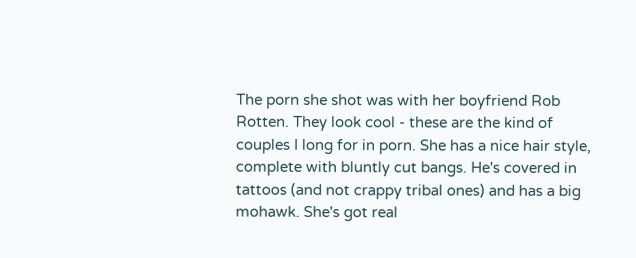The porn she shot was with her boyfriend Rob Rotten. They look cool - these are the kind of couples I long for in porn. She has a nice hair style, complete with bluntly cut bangs. He's covered in tattoos (and not crappy tribal ones) and has a big mohawk. She's got real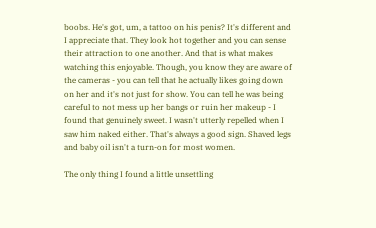boobs. He's got, um, a tattoo on his penis? It's different and I appreciate that. They look hot together and you can sense their attraction to one another. And that is what makes watching this enjoyable. Though, you know they are aware of the cameras - you can tell that he actually likes going down on her and it's not just for show. You can tell he was being careful to not mess up her bangs or ruin her makeup - I found that genuinely sweet. I wasn't utterly repelled when I saw him naked either. That's always a good sign. Shaved legs and baby oil isn't a turn-on for most women.

The only thing I found a little unsettling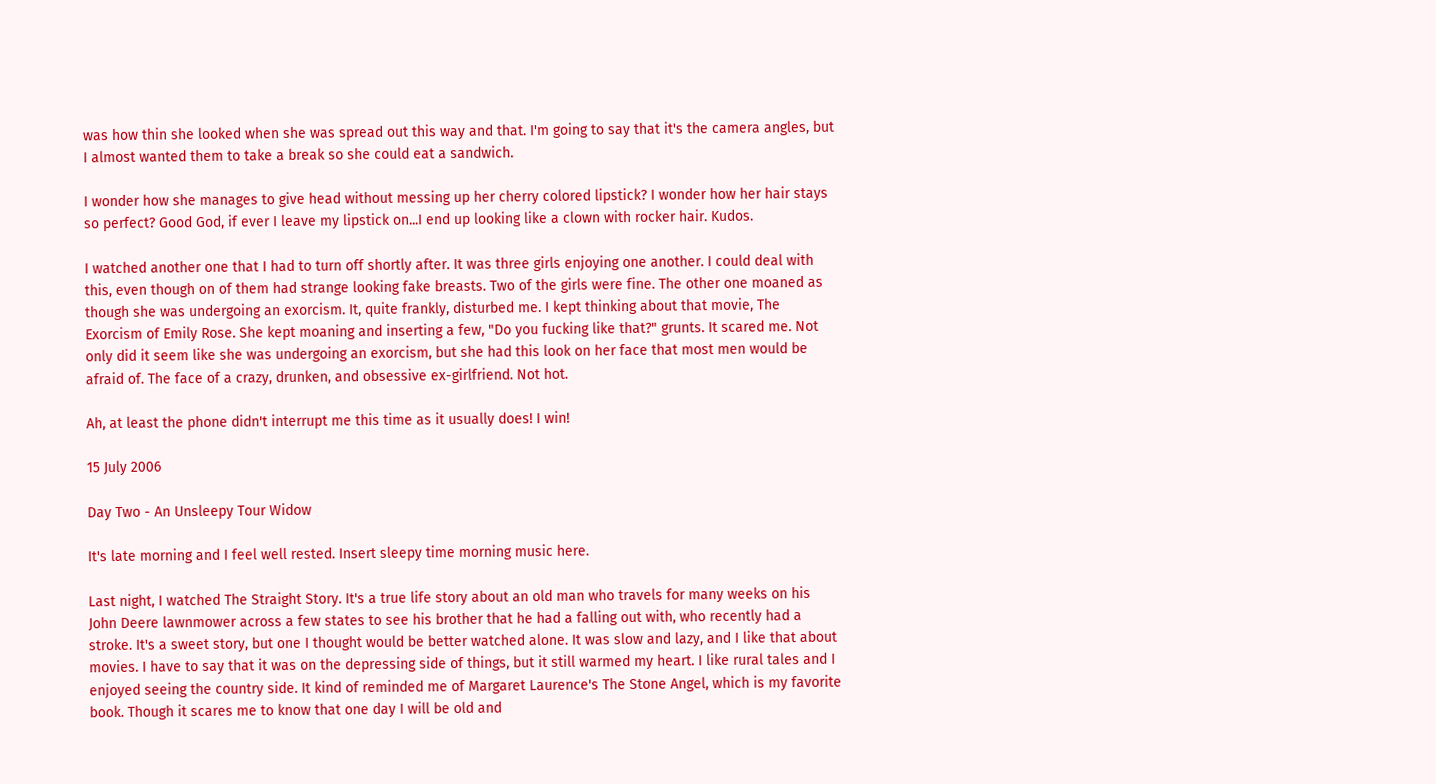was how thin she looked when she was spread out this way and that. I'm going to say that it's the camera angles, but I almost wanted them to take a break so she could eat a sandwich.

I wonder how she manages to give head without messing up her cherry colored lipstick? I wonder how her hair stays so perfect? Good God, if ever I leave my lipstick on...I end up looking like a clown with rocker hair. Kudos.

I watched another one that I had to turn off shortly after. It was three girls enjoying one another. I could deal with this, even though on of them had strange looking fake breasts. Two of the girls were fine. The other one moaned as though she was undergoing an exorcism. It, quite frankly, disturbed me. I kept thinking about that movie, The Exorcism of Emily Rose. She kept moaning and inserting a few, "Do you fucking like that?" grunts. It scared me. Not only did it seem like she was undergoing an exorcism, but she had this look on her face that most men would be afraid of. The face of a crazy, drunken, and obsessive ex-girlfriend. Not hot.

Ah, at least the phone didn't interrupt me this time as it usually does! I win!

15 July 2006

Day Two - An Unsleepy Tour Widow

It's late morning and I feel well rested. Insert sleepy time morning music here.

Last night, I watched The Straight Story. It's a true life story about an old man who travels for many weeks on his John Deere lawnmower across a few states to see his brother that he had a falling out with, who recently had a stroke. It's a sweet story, but one I thought would be better watched alone. It was slow and lazy, and I like that about movies. I have to say that it was on the depressing side of things, but it still warmed my heart. I like rural tales and I enjoyed seeing the country side. It kind of reminded me of Margaret Laurence's The Stone Angel, which is my favorite book. Though it scares me to know that one day I will be old and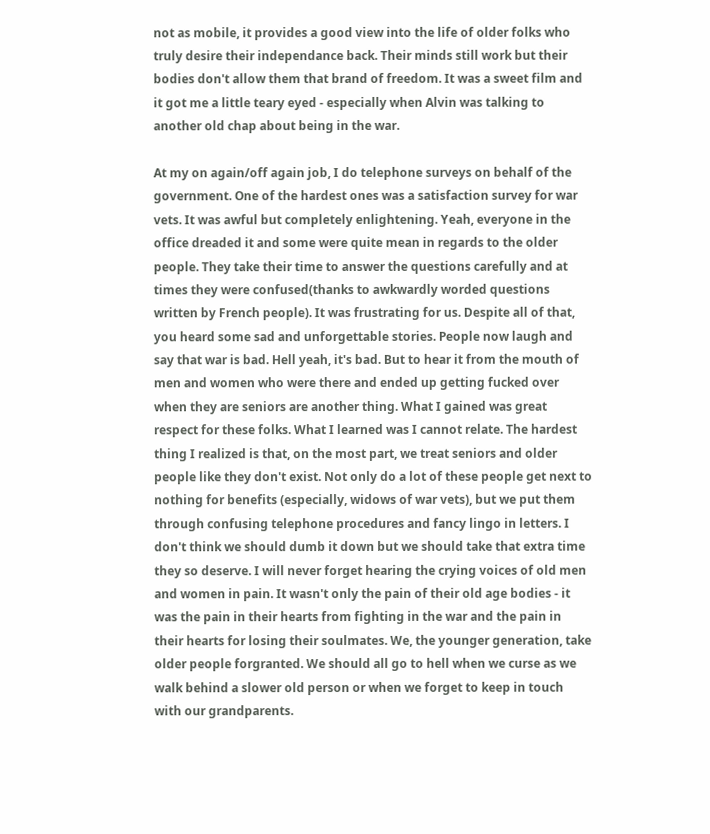not as mobile, it provides a good view into the life of older folks who truly desire their independance back. Their minds still work but their bodies don't allow them that brand of freedom. It was a sweet film and it got me a little teary eyed - especially when Alvin was talking to another old chap about being in the war.

At my on again/off again job, I do telephone surveys on behalf of the government. One of the hardest ones was a satisfaction survey for war vets. It was awful but completely enlightening. Yeah, everyone in the office dreaded it and some were quite mean in regards to the older people. They take their time to answer the questions carefully and at times they were confused(thanks to awkwardly worded questions written by French people). It was frustrating for us. Despite all of that, you heard some sad and unforgettable stories. People now laugh and say that war is bad. Hell yeah, it's bad. But to hear it from the mouth of men and women who were there and ended up getting fucked over when they are seniors are another thing. What I gained was great respect for these folks. What I learned was I cannot relate. The hardest thing I realized is that, on the most part, we treat seniors and older people like they don't exist. Not only do a lot of these people get next to nothing for benefits (especially, widows of war vets), but we put them through confusing telephone procedures and fancy lingo in letters. I don't think we should dumb it down but we should take that extra time they so deserve. I will never forget hearing the crying voices of old men and women in pain. It wasn't only the pain of their old age bodies - it was the pain in their hearts from fighting in the war and the pain in their hearts for losing their soulmates. We, the younger generation, take older people forgranted. We should all go to hell when we curse as we walk behind a slower old person or when we forget to keep in touch with our grandparents.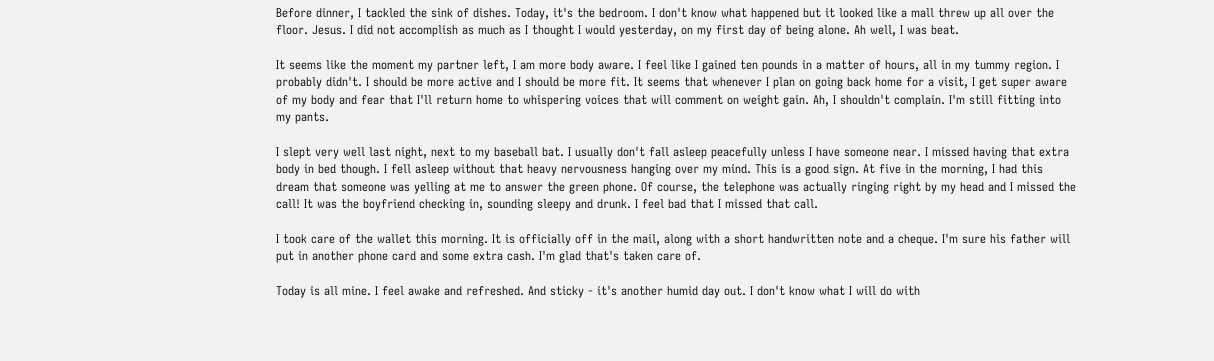Before dinner, I tackled the sink of dishes. Today, it's the bedroom. I don't know what happened but it looked like a mall threw up all over the floor. Jesus. I did not accomplish as much as I thought I would yesterday, on my first day of being alone. Ah well, I was beat.

It seems like the moment my partner left, I am more body aware. I feel like I gained ten pounds in a matter of hours, all in my tummy region. I probably didn't. I should be more active and I should be more fit. It seems that whenever I plan on going back home for a visit, I get super aware of my body and fear that I'll return home to whispering voices that will comment on weight gain. Ah, I shouldn't complain. I'm still fitting into my pants.

I slept very well last night, next to my baseball bat. I usually don't fall asleep peacefully unless I have someone near. I missed having that extra body in bed though. I fell asleep without that heavy nervousness hanging over my mind. This is a good sign. At five in the morning, I had this dream that someone was yelling at me to answer the green phone. Of course, the telephone was actually ringing right by my head and I missed the call! It was the boyfriend checking in, sounding sleepy and drunk. I feel bad that I missed that call.

I took care of the wallet this morning. It is officially off in the mail, along with a short handwritten note and a cheque. I'm sure his father will put in another phone card and some extra cash. I'm glad that's taken care of.

Today is all mine. I feel awake and refreshed. And sticky - it's another humid day out. I don't know what I will do with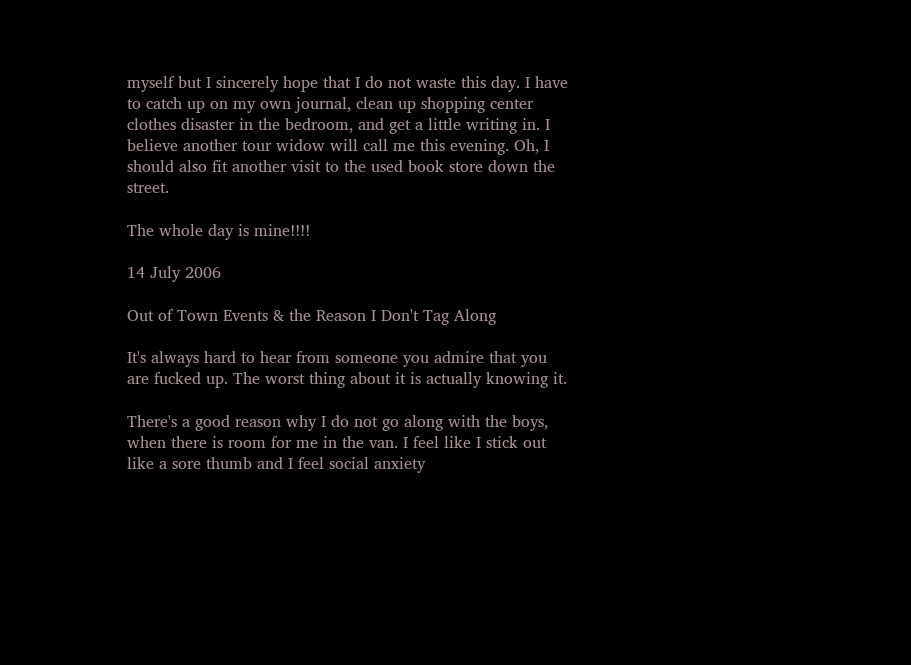myself but I sincerely hope that I do not waste this day. I have to catch up on my own journal, clean up shopping center clothes disaster in the bedroom, and get a little writing in. I believe another tour widow will call me this evening. Oh, I should also fit another visit to the used book store down the street.

The whole day is mine!!!!

14 July 2006

Out of Town Events & the Reason I Don't Tag Along

It's always hard to hear from someone you admire that you are fucked up. The worst thing about it is actually knowing it.

There's a good reason why I do not go along with the boys, when there is room for me in the van. I feel like I stick out like a sore thumb and I feel social anxiety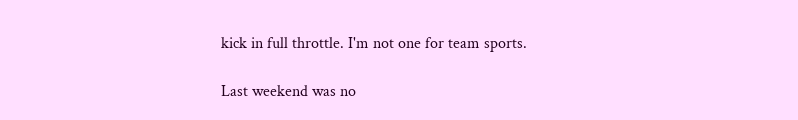kick in full throttle. I'm not one for team sports.

Last weekend was no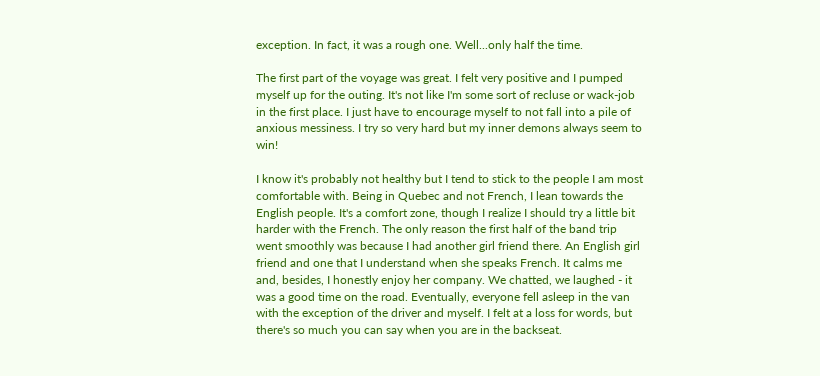exception. In fact, it was a rough one. Well...only half the time.

The first part of the voyage was great. I felt very positive and I pumped myself up for the outing. It's not like I'm some sort of recluse or wack-job in the first place. I just have to encourage myself to not fall into a pile of anxious messiness. I try so very hard but my inner demons always seem to win!

I know it's probably not healthy but I tend to stick to the people I am most comfortable with. Being in Quebec and not French, I lean towards the English people. It's a comfort zone, though I realize I should try a little bit harder with the French. The only reason the first half of the band trip went smoothly was because I had another girl friend there. An English girl friend and one that I understand when she speaks French. It calms me and, besides, I honestly enjoy her company. We chatted, we laughed - it was a good time on the road. Eventually, everyone fell asleep in the van with the exception of the driver and myself. I felt at a loss for words, but there's so much you can say when you are in the backseat.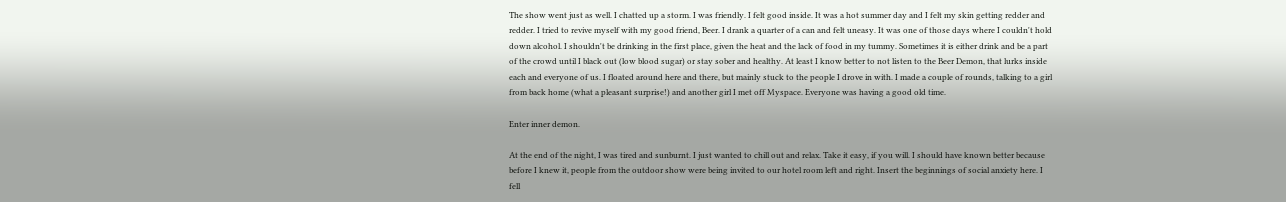The show went just as well. I chatted up a storm. I was friendly. I felt good inside. It was a hot summer day and I felt my skin getting redder and redder. I tried to revive myself with my good friend, Beer. I drank a quarter of a can and felt uneasy. It was one of those days where I couldn't hold down alcohol. I shouldn't be drinking in the first place, given the heat and the lack of food in my tummy. Sometimes it is either drink and be a part of the crowd until I black out (low blood sugar) or stay sober and healthy. At least I know better to not listen to the Beer Demon, that lurks inside each and everyone of us. I floated around here and there, but mainly stuck to the people I drove in with. I made a couple of rounds, talking to a girl from back home (what a pleasant surprise!) and another girl I met off Myspace. Everyone was having a good old time.

Enter inner demon.

At the end of the night, I was tired and sunburnt. I just wanted to chill out and relax. Take it easy, if you will. I should have known better because before I knew it, people from the outdoor show were being invited to our hotel room left and right. Insert the beginnings of social anxiety here. I fell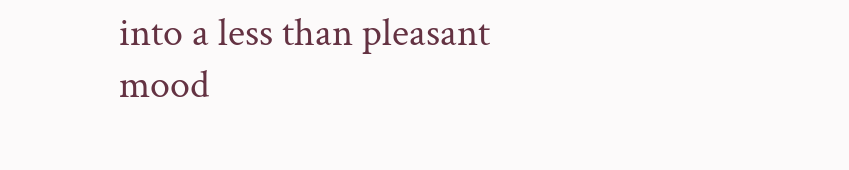into a less than pleasant mood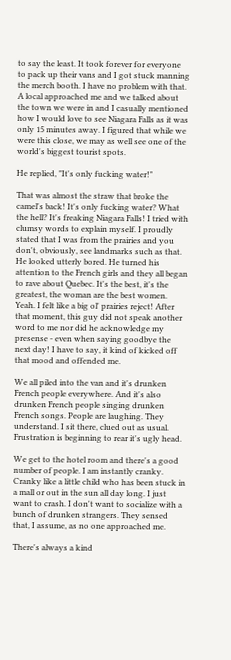to say the least. It took forever for everyone to pack up their vans and I got stuck manning the merch booth. I have no problem with that. A local approached me and we talked about the town we were in and I casually mentioned how I would love to see Niagara Falls as it was only 15 minutes away. I figured that while we were this close, we may as well see one of the world's biggest tourist spots.

He replied, "It's only fucking water!"

That was almost the straw that broke the camel's back! It's only fucking water? What the hell? It's freaking Niagara Falls! I tried with clumsy words to explain myself. I proudly stated that I was from the prairies and you don't, obviously, see landmarks such as that. He looked utterly bored. He turned his attention to the French girls and they all began to rave about Quebec. It's the best, it's the greatest, the woman are the best women. Yeah. I felt like a big ol' prairies reject! After that moment, this guy did not speak another word to me nor did he acknowledge my presense - even when saying goodbye the next day! I have to say, it kind of kicked off that mood and offended me.

We all piled into the van and it's drunken French people everywhere. And it's also drunken French people singing drunken French songs. People are laughing. They understand. I sit there, clued out as usual. Frustration is beginning to rear it's ugly head.

We get to the hotel room and there's a good number of people. I am instantly cranky. Cranky like a little child who has been stuck in a mall or out in the sun all day long. I just want to crash. I don't want to socialize with a bunch of drunken strangers. They sensed that, I assume, as no one approached me.

There's always a kind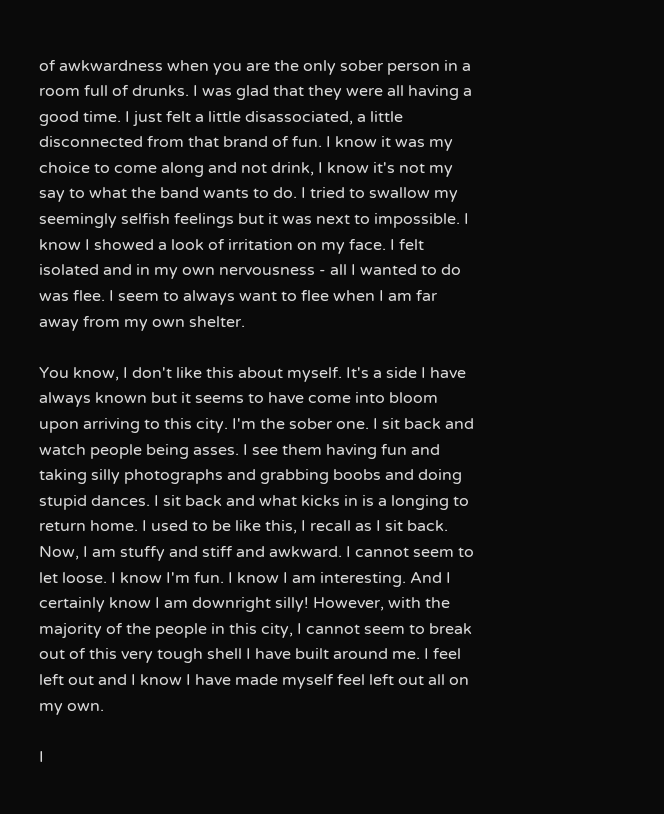of awkwardness when you are the only sober person in a room full of drunks. I was glad that they were all having a good time. I just felt a little disassociated, a little disconnected from that brand of fun. I know it was my choice to come along and not drink, I know it's not my say to what the band wants to do. I tried to swallow my seemingly selfish feelings but it was next to impossible. I know I showed a look of irritation on my face. I felt isolated and in my own nervousness - all I wanted to do was flee. I seem to always want to flee when I am far away from my own shelter.

You know, I don't like this about myself. It's a side I have always known but it seems to have come into bloom upon arriving to this city. I'm the sober one. I sit back and watch people being asses. I see them having fun and taking silly photographs and grabbing boobs and doing stupid dances. I sit back and what kicks in is a longing to return home. I used to be like this, I recall as I sit back. Now, I am stuffy and stiff and awkward. I cannot seem to let loose. I know I'm fun. I know I am interesting. And I certainly know I am downright silly! However, with the majority of the people in this city, I cannot seem to break out of this very tough shell I have built around me. I feel left out and I know I have made myself feel left out all on my own.

I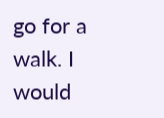go for a walk. I would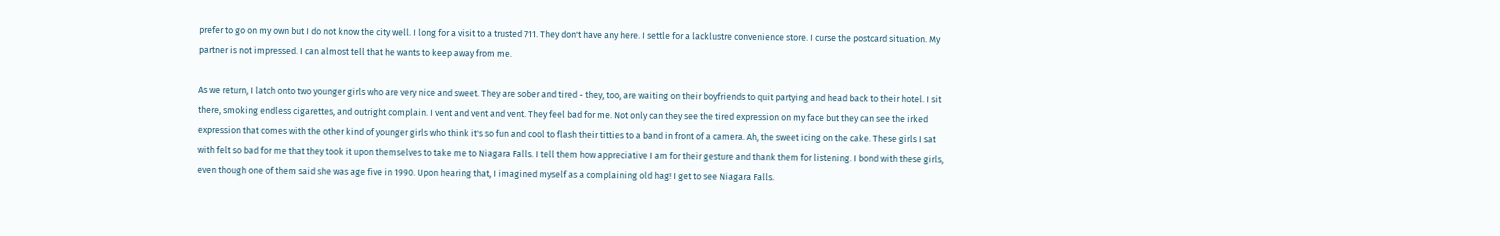prefer to go on my own but I do not know the city well. I long for a visit to a trusted 711. They don't have any here. I settle for a lacklustre convenience store. I curse the postcard situation. My partner is not impressed. I can almost tell that he wants to keep away from me.

As we return, I latch onto two younger girls who are very nice and sweet. They are sober and tired - they, too, are waiting on their boyfriends to quit partying and head back to their hotel. I sit there, smoking endless cigarettes, and outright complain. I vent and vent and vent. They feel bad for me. Not only can they see the tired expression on my face but they can see the irked expression that comes with the other kind of younger girls who think it's so fun and cool to flash their titties to a band in front of a camera. Ah, the sweet icing on the cake. These girls I sat with felt so bad for me that they took it upon themselves to take me to Niagara Falls. I tell them how appreciative I am for their gesture and thank them for listening. I bond with these girls, even though one of them said she was age five in 1990. Upon hearing that, I imagined myself as a complaining old hag! I get to see Niagara Falls.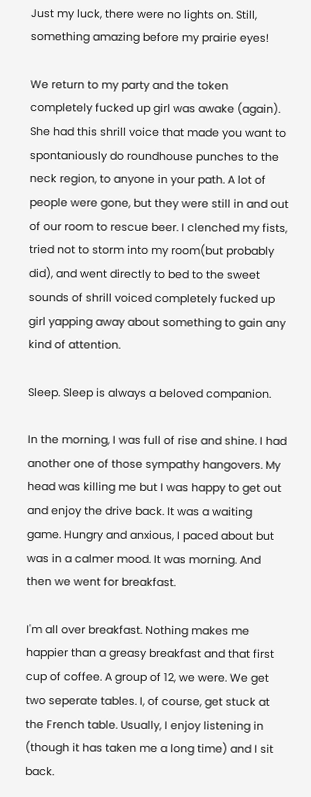Just my luck, there were no lights on. Still, something amazing before my prairie eyes!

We return to my party and the token completely fucked up girl was awake (again). She had this shrill voice that made you want to spontaniously do roundhouse punches to the neck region, to anyone in your path. A lot of people were gone, but they were still in and out of our room to rescue beer. I clenched my fists, tried not to storm into my room(but probably did), and went directly to bed to the sweet sounds of shrill voiced completely fucked up girl yapping away about something to gain any kind of attention.

Sleep. Sleep is always a beloved companion.

In the morning, I was full of rise and shine. I had another one of those sympathy hangovers. My head was killing me but I was happy to get out and enjoy the drive back. It was a waiting game. Hungry and anxious, I paced about but was in a calmer mood. It was morning. And then we went for breakfast.

I'm all over breakfast. Nothing makes me happier than a greasy breakfast and that first cup of coffee. A group of 12, we were. We get two seperate tables. I, of course, get stuck at the French table. Usually, I enjoy listening in (though it has taken me a long time) and I sit back.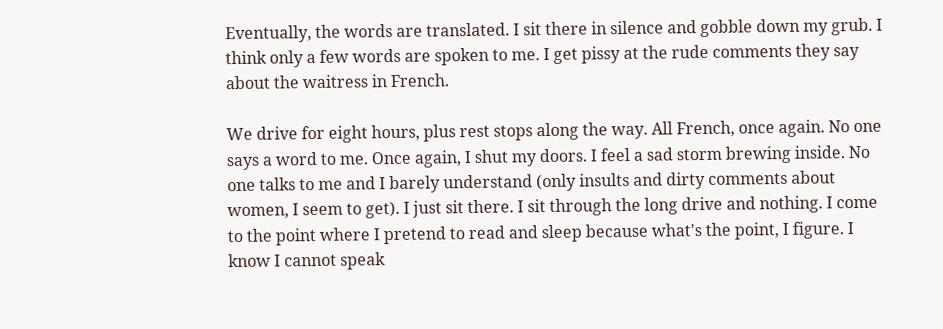Eventually, the words are translated. I sit there in silence and gobble down my grub. I think only a few words are spoken to me. I get pissy at the rude comments they say about the waitress in French.

We drive for eight hours, plus rest stops along the way. All French, once again. No one says a word to me. Once again, I shut my doors. I feel a sad storm brewing inside. No one talks to me and I barely understand (only insults and dirty comments about women, I seem to get). I just sit there. I sit through the long drive and nothing. I come to the point where I pretend to read and sleep because what's the point, I figure. I know I cannot speak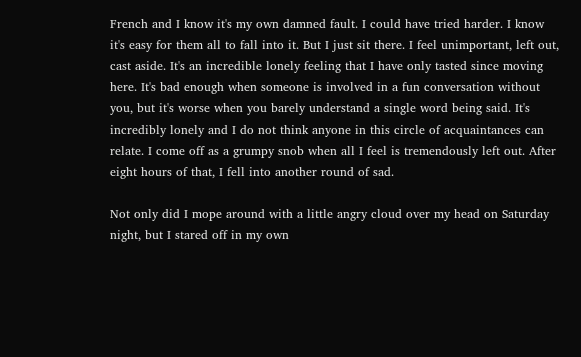French and I know it's my own damned fault. I could have tried harder. I know it's easy for them all to fall into it. But I just sit there. I feel unimportant, left out, cast aside. It's an incredible lonely feeling that I have only tasted since moving here. It's bad enough when someone is involved in a fun conversation without you, but it's worse when you barely understand a single word being said. It's incredibly lonely and I do not think anyone in this circle of acquaintances can relate. I come off as a grumpy snob when all I feel is tremendously left out. After eight hours of that, I fell into another round of sad.

Not only did I mope around with a little angry cloud over my head on Saturday night, but I stared off in my own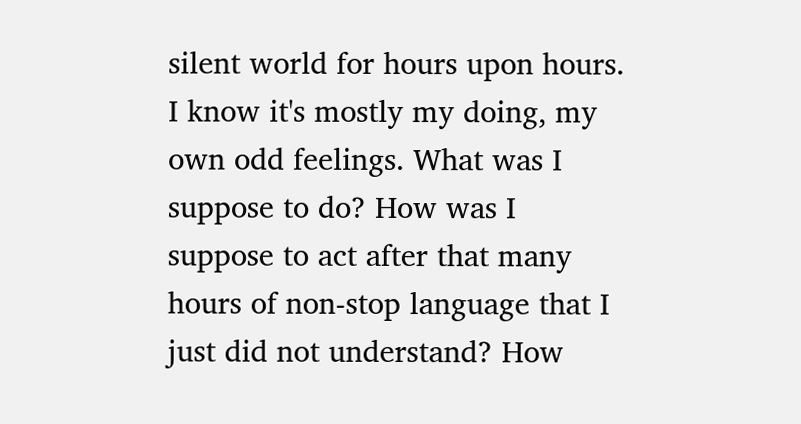silent world for hours upon hours. I know it's mostly my doing, my own odd feelings. What was I suppose to do? How was I suppose to act after that many hours of non-stop language that I just did not understand? How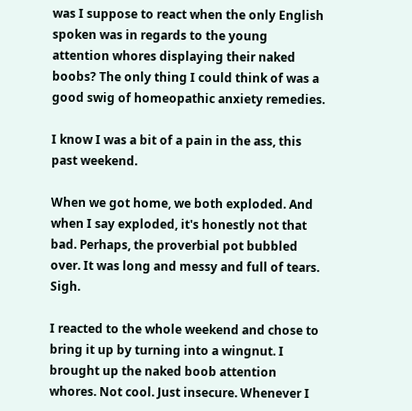was I suppose to react when the only English spoken was in regards to the young attention whores displaying their naked boobs? The only thing I could think of was a good swig of homeopathic anxiety remedies.

I know I was a bit of a pain in the ass, this past weekend.

When we got home, we both exploded. And when I say exploded, it's honestly not that bad. Perhaps, the proverbial pot bubbled over. It was long and messy and full of tears. Sigh.

I reacted to the whole weekend and chose to bring it up by turning into a wingnut. I brought up the naked boob attention whores. Not cool. Just insecure. Whenever I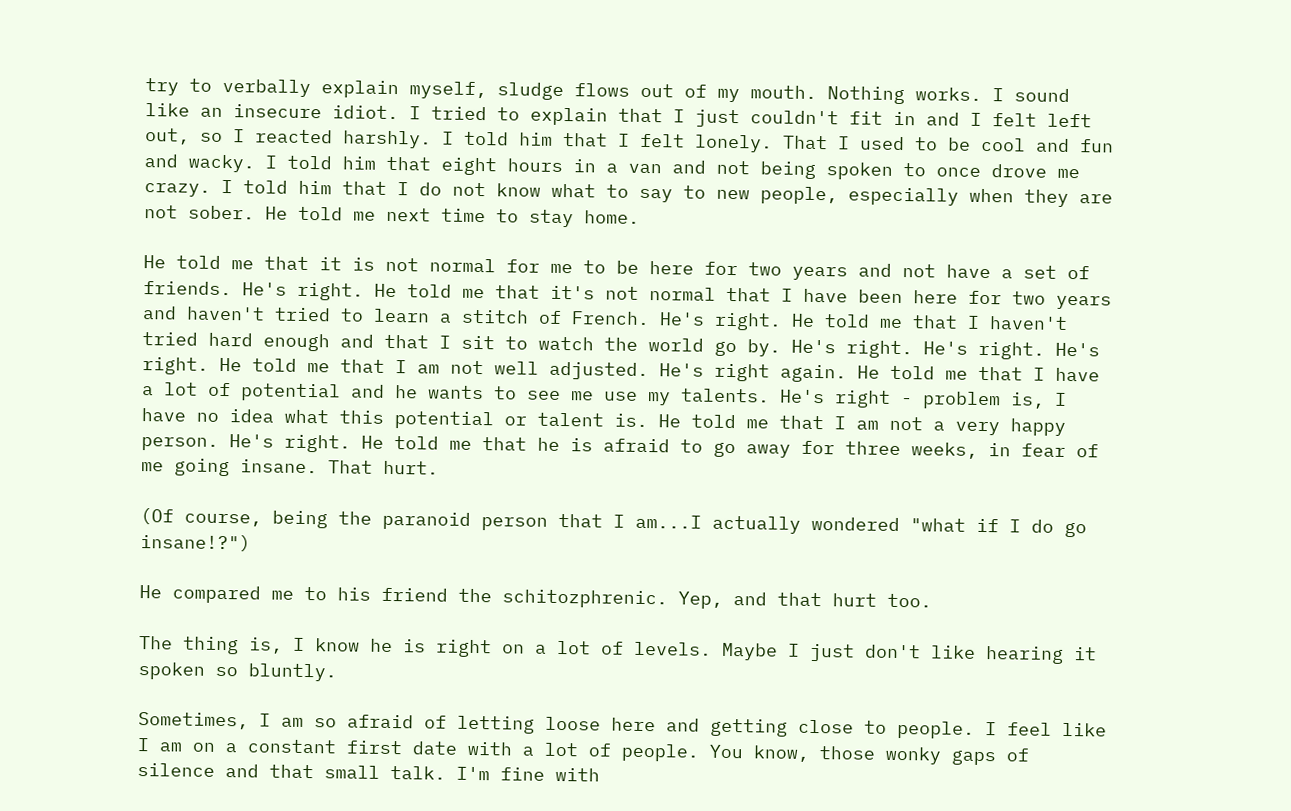try to verbally explain myself, sludge flows out of my mouth. Nothing works. I sound like an insecure idiot. I tried to explain that I just couldn't fit in and I felt left out, so I reacted harshly. I told him that I felt lonely. That I used to be cool and fun and wacky. I told him that eight hours in a van and not being spoken to once drove me crazy. I told him that I do not know what to say to new people, especially when they are not sober. He told me next time to stay home.

He told me that it is not normal for me to be here for two years and not have a set of friends. He's right. He told me that it's not normal that I have been here for two years and haven't tried to learn a stitch of French. He's right. He told me that I haven't tried hard enough and that I sit to watch the world go by. He's right. He's right. He's right. He told me that I am not well adjusted. He's right again. He told me that I have a lot of potential and he wants to see me use my talents. He's right - problem is, I have no idea what this potential or talent is. He told me that I am not a very happy person. He's right. He told me that he is afraid to go away for three weeks, in fear of me going insane. That hurt.

(Of course, being the paranoid person that I am...I actually wondered "what if I do go insane!?")

He compared me to his friend the schitozphrenic. Yep, and that hurt too.

The thing is, I know he is right on a lot of levels. Maybe I just don't like hearing it spoken so bluntly.

Sometimes, I am so afraid of letting loose here and getting close to people. I feel like I am on a constant first date with a lot of people. You know, those wonky gaps of silence and that small talk. I'm fine with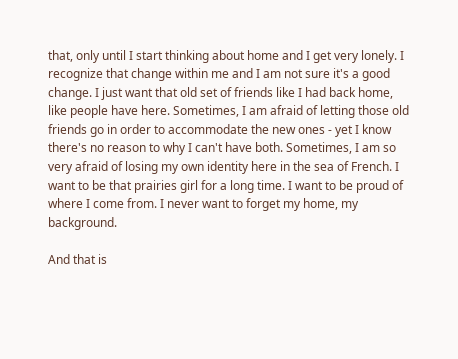that, only until I start thinking about home and I get very lonely. I recognize that change within me and I am not sure it's a good change. I just want that old set of friends like I had back home, like people have here. Sometimes, I am afraid of letting those old friends go in order to accommodate the new ones - yet I know there's no reason to why I can't have both. Sometimes, I am so very afraid of losing my own identity here in the sea of French. I want to be that prairies girl for a long time. I want to be proud of where I come from. I never want to forget my home, my background.

And that is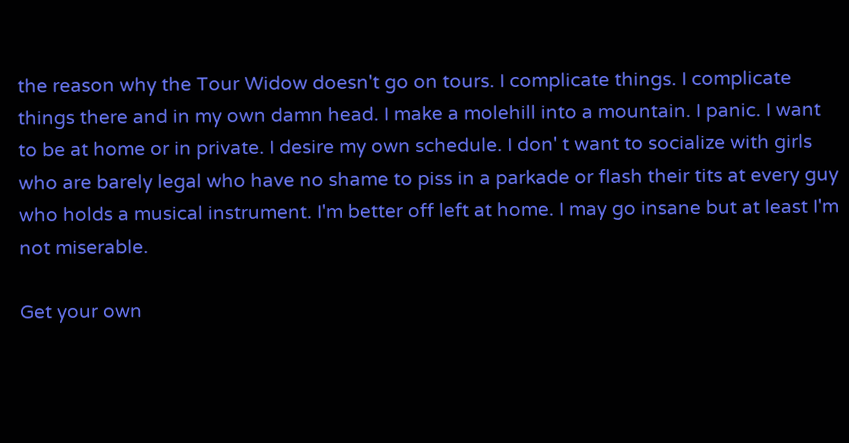the reason why the Tour Widow doesn't go on tours. I complicate things. I complicate things there and in my own damn head. I make a molehill into a mountain. I panic. I want to be at home or in private. I desire my own schedule. I don' t want to socialize with girls who are barely legal who have no shame to piss in a parkade or flash their tits at every guy who holds a musical instrument. I'm better off left at home. I may go insane but at least I'm not miserable.

Get your own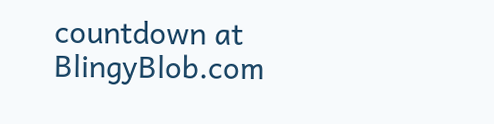countdown at BlingyBlob.com